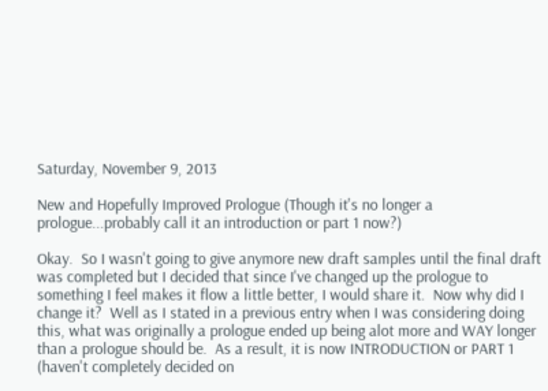Saturday, November 9, 2013

New and Hopefully Improved Prologue (Though it's no longer a prologue...probably call it an introduction or part 1 now?)

Okay.  So I wasn't going to give anymore new draft samples until the final draft was completed but I decided that since I've changed up the prologue to something I feel makes it flow a little better, I would share it.  Now why did I change it?  Well as I stated in a previous entry when I was considering doing this, what was originally a prologue ended up being alot more and WAY longer than a prologue should be.  As a result, it is now INTRODUCTION or PART 1 (haven't completely decided on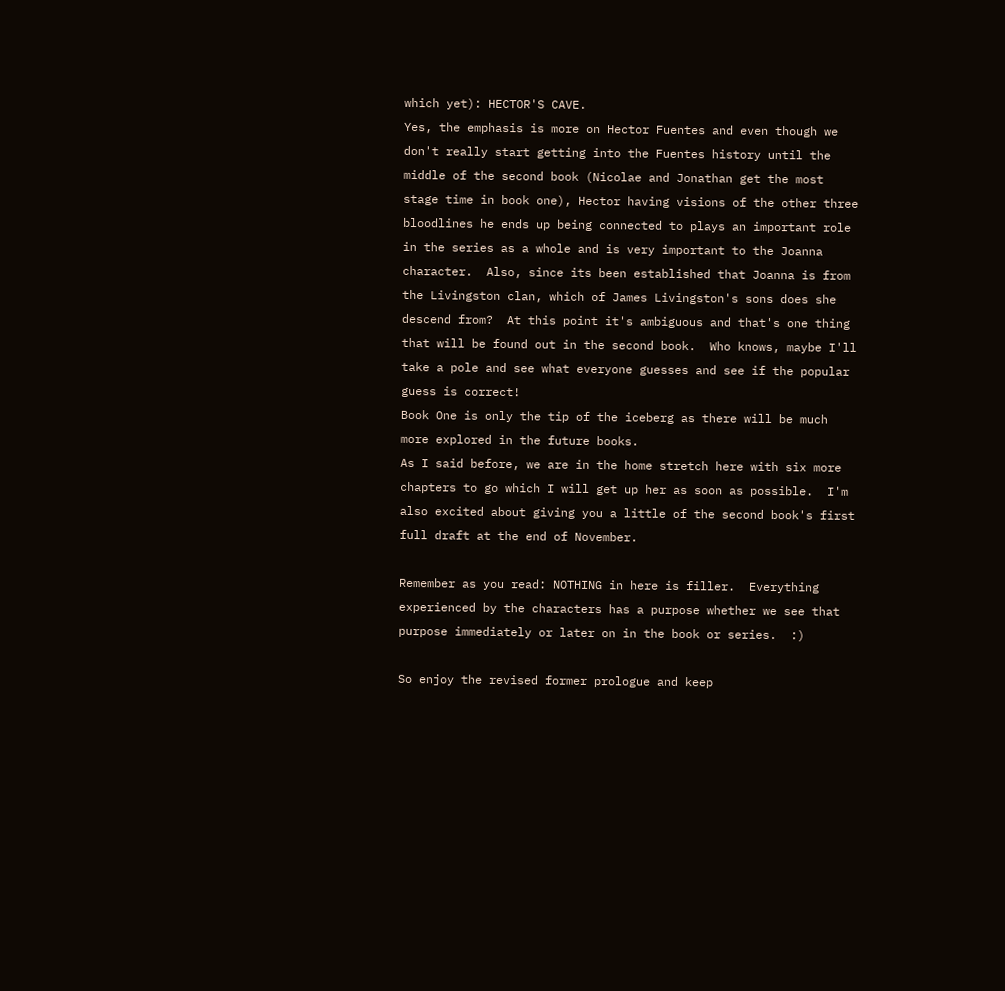which yet): HECTOR'S CAVE.
Yes, the emphasis is more on Hector Fuentes and even though we don't really start getting into the Fuentes history until the middle of the second book (Nicolae and Jonathan get the most stage time in book one), Hector having visions of the other three bloodlines he ends up being connected to plays an important role in the series as a whole and is very important to the Joanna character.  Also, since its been established that Joanna is from the Livingston clan, which of James Livingston's sons does she descend from?  At this point it's ambiguous and that's one thing that will be found out in the second book.  Who knows, maybe I'll take a pole and see what everyone guesses and see if the popular guess is correct!
Book One is only the tip of the iceberg as there will be much more explored in the future books.
As I said before, we are in the home stretch here with six more chapters to go which I will get up her as soon as possible.  I'm also excited about giving you a little of the second book's first full draft at the end of November.

Remember as you read: NOTHING in here is filler.  Everything experienced by the characters has a purpose whether we see that purpose immediately or later on in the book or series.  :)

So enjoy the revised former prologue and keep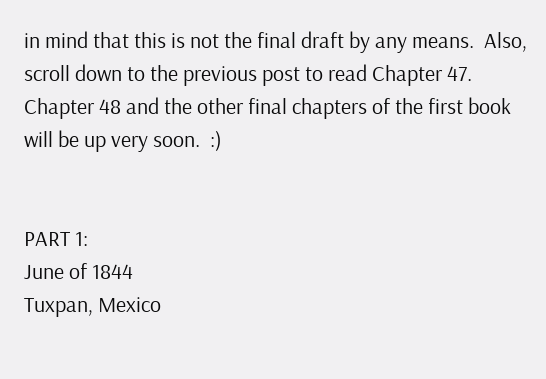in mind that this is not the final draft by any means.  Also, scroll down to the previous post to read Chapter 47.  Chapter 48 and the other final chapters of the first book will be up very soon.  :)


PART 1:
June of 1844
Tuxpan, Mexico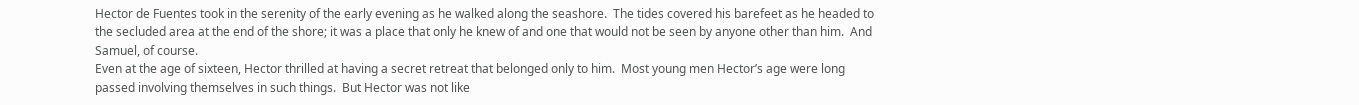Hector de Fuentes took in the serenity of the early evening as he walked along the seashore.  The tides covered his barefeet as he headed to the secluded area at the end of the shore; it was a place that only he knew of and one that would not be seen by anyone other than him.  And Samuel, of course.
Even at the age of sixteen, Hector thrilled at having a secret retreat that belonged only to him.  Most young men Hector’s age were long passed involving themselves in such things.  But Hector was not like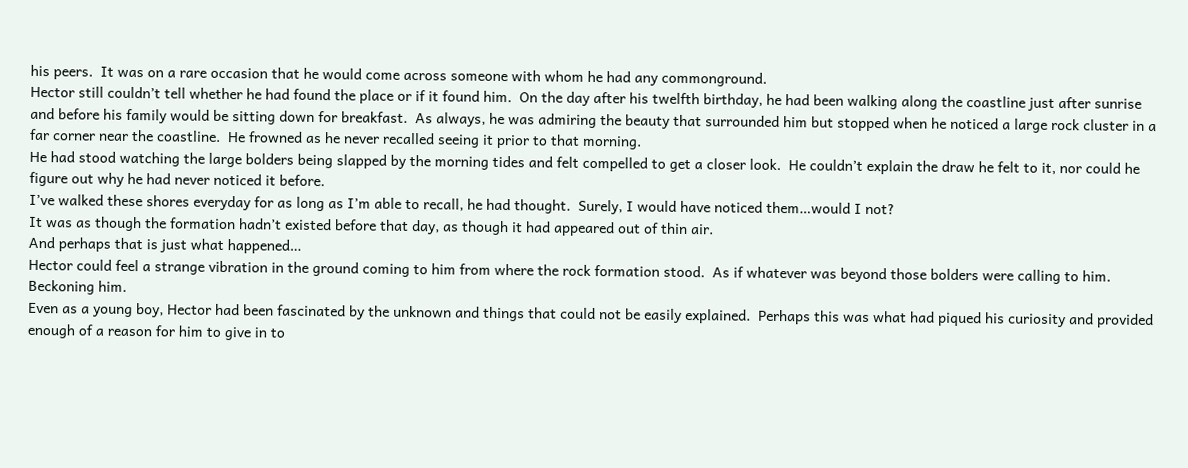his peers.  It was on a rare occasion that he would come across someone with whom he had any commonground.
Hector still couldn’t tell whether he had found the place or if it found him.  On the day after his twelfth birthday, he had been walking along the coastline just after sunrise and before his family would be sitting down for breakfast.  As always, he was admiring the beauty that surrounded him but stopped when he noticed a large rock cluster in a far corner near the coastline.  He frowned as he never recalled seeing it prior to that morning.
He had stood watching the large bolders being slapped by the morning tides and felt compelled to get a closer look.  He couldn’t explain the draw he felt to it, nor could he figure out why he had never noticed it before.
I’ve walked these shores everyday for as long as I’m able to recall, he had thought.  Surely, I would have noticed them…would I not?
It was as though the formation hadn’t existed before that day, as though it had appeared out of thin air.
And perhaps that is just what happened…
Hector could feel a strange vibration in the ground coming to him from where the rock formation stood.  As if whatever was beyond those bolders were calling to him.  Beckoning him.
Even as a young boy, Hector had been fascinated by the unknown and things that could not be easily explained.  Perhaps this was what had piqued his curiosity and provided enough of a reason for him to give in to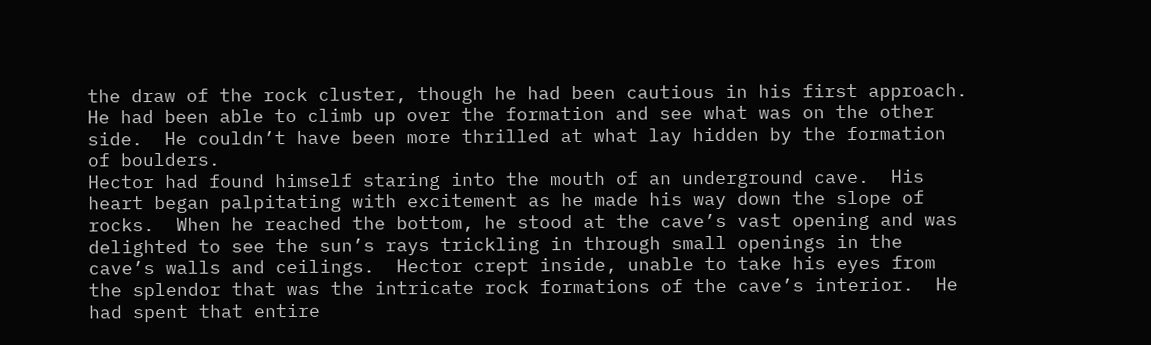the draw of the rock cluster, though he had been cautious in his first approach.  He had been able to climb up over the formation and see what was on the other side.  He couldn’t have been more thrilled at what lay hidden by the formation of boulders.
Hector had found himself staring into the mouth of an underground cave.  His heart began palpitating with excitement as he made his way down the slope of rocks.  When he reached the bottom, he stood at the cave’s vast opening and was delighted to see the sun’s rays trickling in through small openings in the cave’s walls and ceilings.  Hector crept inside, unable to take his eyes from the splendor that was the intricate rock formations of the cave’s interior.  He had spent that entire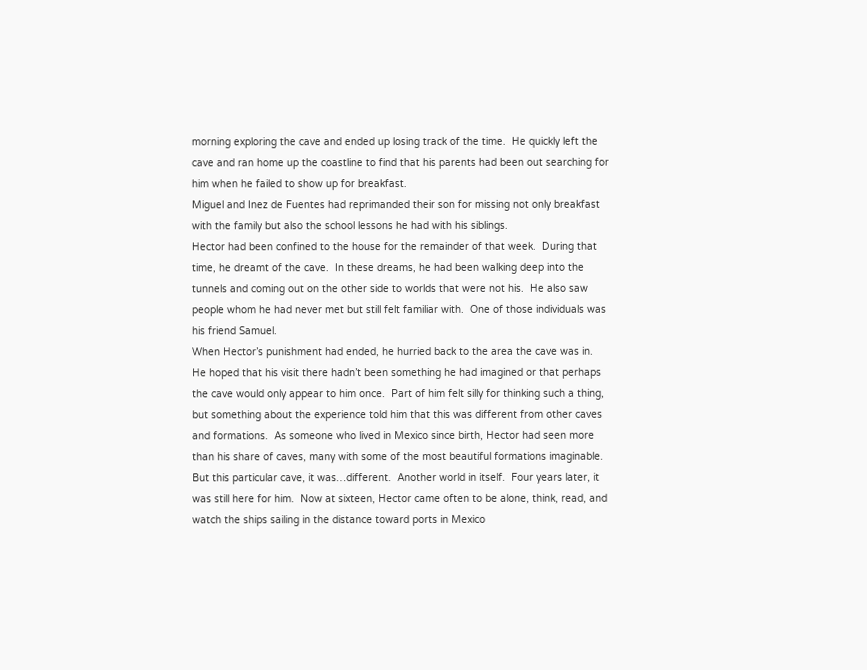morning exploring the cave and ended up losing track of the time.  He quickly left the cave and ran home up the coastline to find that his parents had been out searching for him when he failed to show up for breakfast.
Miguel and Inez de Fuentes had reprimanded their son for missing not only breakfast with the family but also the school lessons he had with his siblings.
Hector had been confined to the house for the remainder of that week.  During that time, he dreamt of the cave.  In these dreams, he had been walking deep into the tunnels and coming out on the other side to worlds that were not his.  He also saw people whom he had never met but still felt familiar with.  One of those individuals was his friend Samuel.
When Hector’s punishment had ended, he hurried back to the area the cave was in.  He hoped that his visit there hadn’t been something he had imagined or that perhaps the cave would only appear to him once.  Part of him felt silly for thinking such a thing, but something about the experience told him that this was different from other caves and formations.  As someone who lived in Mexico since birth, Hector had seen more than his share of caves, many with some of the most beautiful formations imaginable.  But this particular cave, it was…different.  Another world in itself.  Four years later, it was still here for him.  Now at sixteen, Hector came often to be alone, think, read, and watch the ships sailing in the distance toward ports in Mexico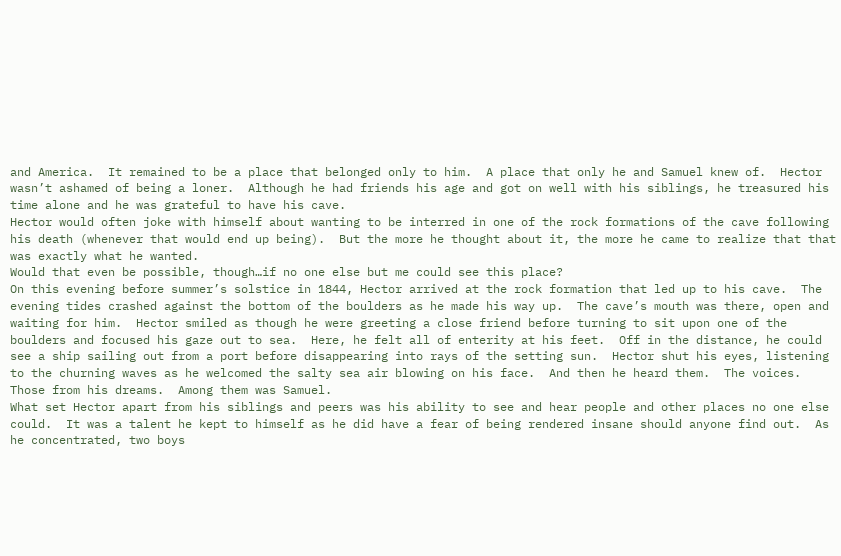and America.  It remained to be a place that belonged only to him.  A place that only he and Samuel knew of.  Hector wasn’t ashamed of being a loner.  Although he had friends his age and got on well with his siblings, he treasured his time alone and he was grateful to have his cave.
Hector would often joke with himself about wanting to be interred in one of the rock formations of the cave following his death (whenever that would end up being).  But the more he thought about it, the more he came to realize that that was exactly what he wanted.
Would that even be possible, though…if no one else but me could see this place?
On this evening before summer’s solstice in 1844, Hector arrived at the rock formation that led up to his cave.  The evening tides crashed against the bottom of the boulders as he made his way up.  The cave’s mouth was there, open and waiting for him.  Hector smiled as though he were greeting a close friend before turning to sit upon one of the boulders and focused his gaze out to sea.  Here, he felt all of enterity at his feet.  Off in the distance, he could see a ship sailing out from a port before disappearing into rays of the setting sun.  Hector shut his eyes, listening to the churning waves as he welcomed the salty sea air blowing on his face.  And then he heard them.  The voices.  Those from his dreams.  Among them was Samuel.
What set Hector apart from his siblings and peers was his ability to see and hear people and other places no one else could.  It was a talent he kept to himself as he did have a fear of being rendered insane should anyone find out.  As he concentrated, two boys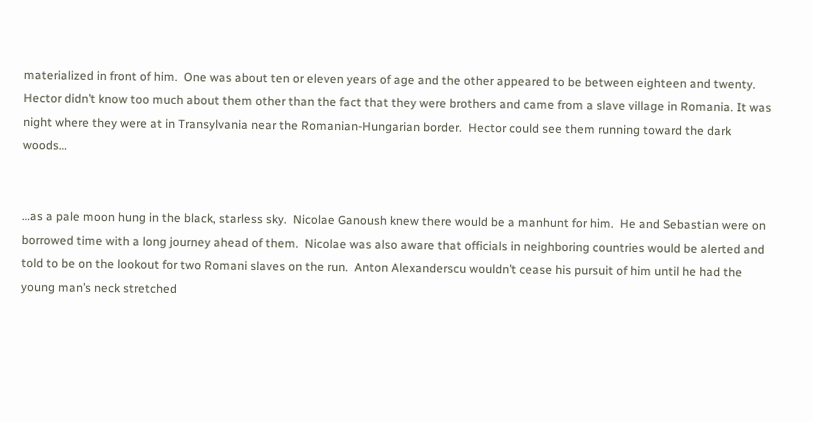materialized in front of him.  One was about ten or eleven years of age and the other appeared to be between eighteen and twenty.  Hector didn’t know too much about them other than the fact that they were brothers and came from a slave village in Romania. It was night where they were at in Transylvania near the Romanian-Hungarian border.  Hector could see them running toward the dark woods…


…as a pale moon hung in the black, starless sky.  Nicolae Ganoush knew there would be a manhunt for him.  He and Sebastian were on borrowed time with a long journey ahead of them.  Nicolae was also aware that officials in neighboring countries would be alerted and told to be on the lookout for two Romani slaves on the run.  Anton Alexanderscu wouldn’t cease his pursuit of him until he had the young man’s neck stretched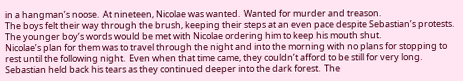in a hangman’s noose.  At nineteen, Nicolae was wanted.  Wanted for murder and treason.
The boys felt their way through the brush, keeping their steps at an even pace despite Sebastian’s protests.  The younger boy’s words would be met with Nicolae ordering him to keep his mouth shut.
Nicolae’s plan for them was to travel through the night and into the morning with no plans for stopping to rest until the following night.  Even when that time came, they couldn’t afford to be still for very long.
Sebastian held back his tears as they continued deeper into the dark forest.  The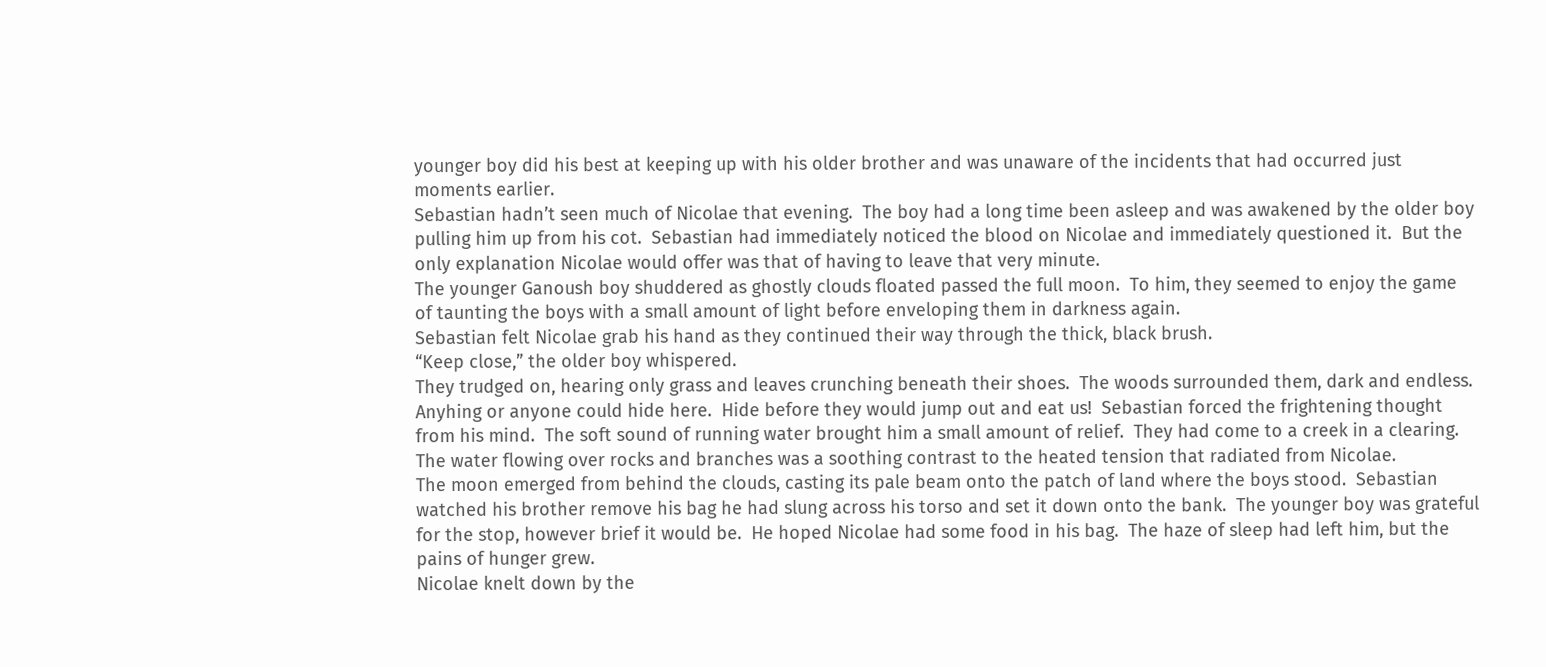younger boy did his best at keeping up with his older brother and was unaware of the incidents that had occurred just moments earlier.
Sebastian hadn’t seen much of Nicolae that evening.  The boy had a long time been asleep and was awakened by the older boy pulling him up from his cot.  Sebastian had immediately noticed the blood on Nicolae and immediately questioned it.  But the only explanation Nicolae would offer was that of having to leave that very minute.
The younger Ganoush boy shuddered as ghostly clouds floated passed the full moon.  To him, they seemed to enjoy the game of taunting the boys with a small amount of light before enveloping them in darkness again.
Sebastian felt Nicolae grab his hand as they continued their way through the thick, black brush.
“Keep close,” the older boy whispered.
They trudged on, hearing only grass and leaves crunching beneath their shoes.  The woods surrounded them, dark and endless.  Anyhing or anyone could hide here.  Hide before they would jump out and eat us!  Sebastian forced the frightening thought from his mind.  The soft sound of running water brought him a small amount of relief.  They had come to a creek in a clearing.  The water flowing over rocks and branches was a soothing contrast to the heated tension that radiated from Nicolae.
The moon emerged from behind the clouds, casting its pale beam onto the patch of land where the boys stood.  Sebastian watched his brother remove his bag he had slung across his torso and set it down onto the bank.  The younger boy was grateful for the stop, however brief it would be.  He hoped Nicolae had some food in his bag.  The haze of sleep had left him, but the pains of hunger grew.
Nicolae knelt down by the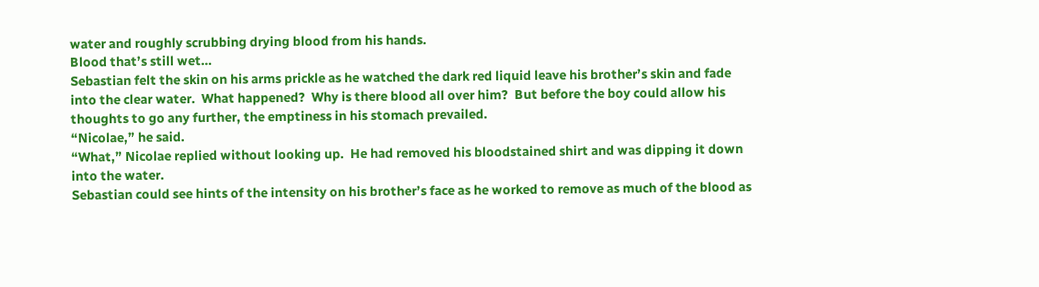water and roughly scrubbing drying blood from his hands.
Blood that’s still wet…
Sebastian felt the skin on his arms prickle as he watched the dark red liquid leave his brother’s skin and fade into the clear water.  What happened?  Why is there blood all over him?  But before the boy could allow his thoughts to go any further, the emptiness in his stomach prevailed.
“Nicolae,” he said.
“What,” Nicolae replied without looking up.  He had removed his bloodstained shirt and was dipping it down into the water.
Sebastian could see hints of the intensity on his brother’s face as he worked to remove as much of the blood as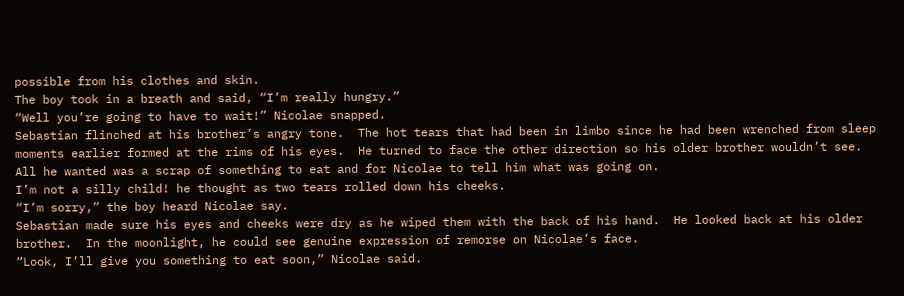possible from his clothes and skin.
The boy took in a breath and said, “I’m really hungry.”
“Well you’re going to have to wait!” Nicolae snapped.
Sebastian flinched at his brother’s angry tone.  The hot tears that had been in limbo since he had been wrenched from sleep moments earlier formed at the rims of his eyes.  He turned to face the other direction so his older brother wouldn’t see.  All he wanted was a scrap of something to eat and for Nicolae to tell him what was going on.
I’m not a silly child! he thought as two tears rolled down his cheeks.
“I’m sorry,” the boy heard Nicolae say.
Sebastian made sure his eyes and cheeks were dry as he wiped them with the back of his hand.  He looked back at his older brother.  In the moonlight, he could see genuine expression of remorse on Nicolae’s face.
“Look, I’ll give you something to eat soon,” Nicolae said.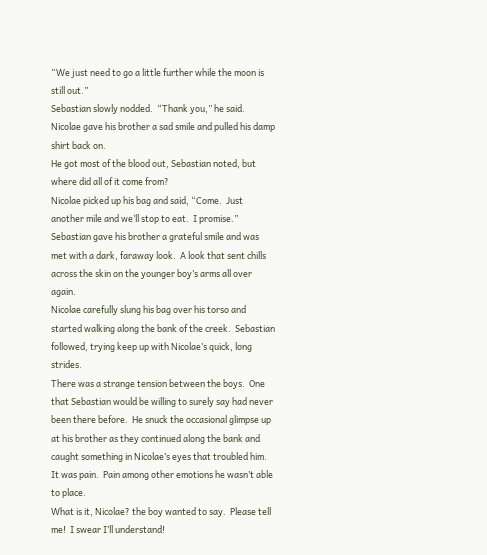“We just need to go a little further while the moon is still out.”
Sebastian slowly nodded.  “Thank you,” he said.
Nicolae gave his brother a sad smile and pulled his damp shirt back on.
He got most of the blood out, Sebastian noted, but where did all of it come from?
Nicolae picked up his bag and said, “Come.  Just another mile and we’ll stop to eat.  I promise.”
Sebastian gave his brother a grateful smile and was met with a dark, faraway look.  A look that sent chills across the skin on the younger boy’s arms all over again.
Nicolae carefully slung his bag over his torso and started walking along the bank of the creek.  Sebastian followed, trying keep up with Nicolae’s quick, long strides.
There was a strange tension between the boys.  One that Sebastian would be willing to surely say had never been there before.  He snuck the occasional glimpse up at his brother as they continued along the bank and caught something in Nicolae’s eyes that troubled him.  It was pain.  Pain among other emotions he wasn’t able to place.
What is it, Nicolae? the boy wanted to say.  Please tell me!  I swear I’ll understand!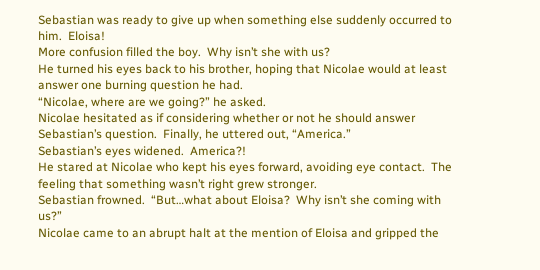Sebastian was ready to give up when something else suddenly occurred to him.  Eloisa!
More confusion filled the boy.  Why isn’t she with us?
He turned his eyes back to his brother, hoping that Nicolae would at least answer one burning question he had.
“Nicolae, where are we going?” he asked.
Nicolae hesitated as if considering whether or not he should answer Sebastian’s question.  Finally, he uttered out, “America.”
Sebastian’s eyes widened.  America?!
He stared at Nicolae who kept his eyes forward, avoiding eye contact.  The feeling that something wasn’t right grew stronger.
Sebastian frowned.  “But…what about Eloisa?  Why isn’t she coming with us?”
Nicolae came to an abrupt halt at the mention of Eloisa and gripped the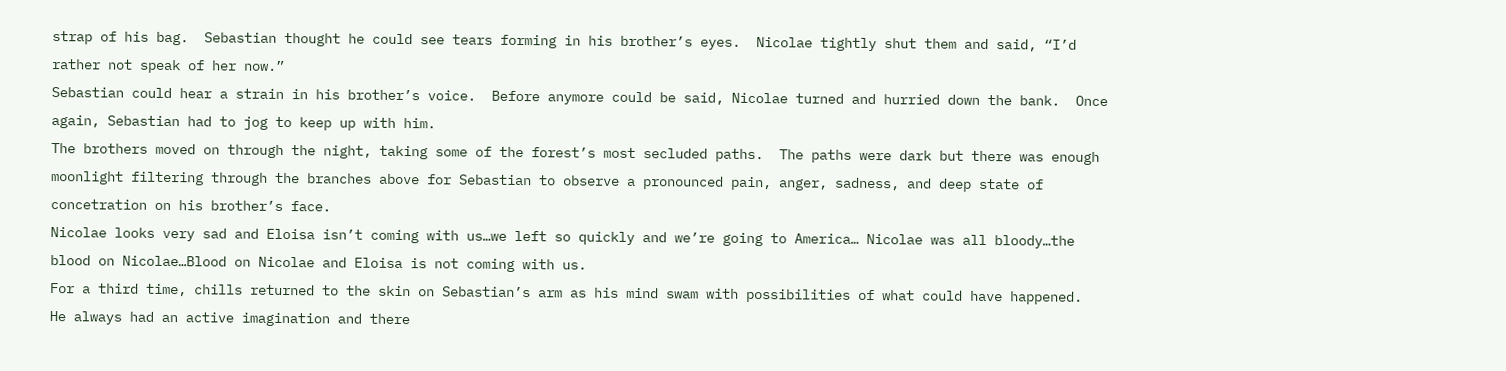strap of his bag.  Sebastian thought he could see tears forming in his brother’s eyes.  Nicolae tightly shut them and said, “I’d rather not speak of her now.”
Sebastian could hear a strain in his brother’s voice.  Before anymore could be said, Nicolae turned and hurried down the bank.  Once again, Sebastian had to jog to keep up with him.
The brothers moved on through the night, taking some of the forest’s most secluded paths.  The paths were dark but there was enough moonlight filtering through the branches above for Sebastian to observe a pronounced pain, anger, sadness, and deep state of concetration on his brother’s face.
Nicolae looks very sad and Eloisa isn’t coming with us…we left so quickly and we’re going to America… Nicolae was all bloody…the blood on Nicolae…Blood on Nicolae and Eloisa is not coming with us.
For a third time, chills returned to the skin on Sebastian’s arm as his mind swam with possibilities of what could have happened.  He always had an active imagination and there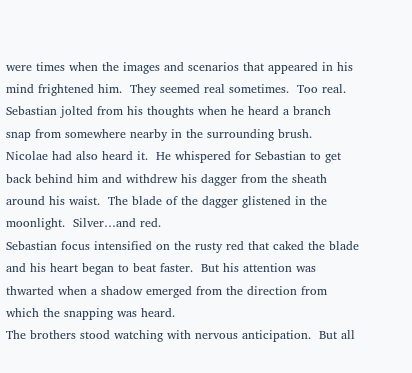were times when the images and scenarios that appeared in his mind frightened him.  They seemed real sometimes.  Too real.
Sebastian jolted from his thoughts when he heard a branch snap from somewhere nearby in the surrounding brush.  Nicolae had also heard it.  He whispered for Sebastian to get back behind him and withdrew his dagger from the sheath around his waist.  The blade of the dagger glistened in the moonlight.  Silver…and red.
Sebastian focus intensified on the rusty red that caked the blade and his heart began to beat faster.  But his attention was thwarted when a shadow emerged from the direction from which the snapping was heard.
The brothers stood watching with nervous anticipation.  But all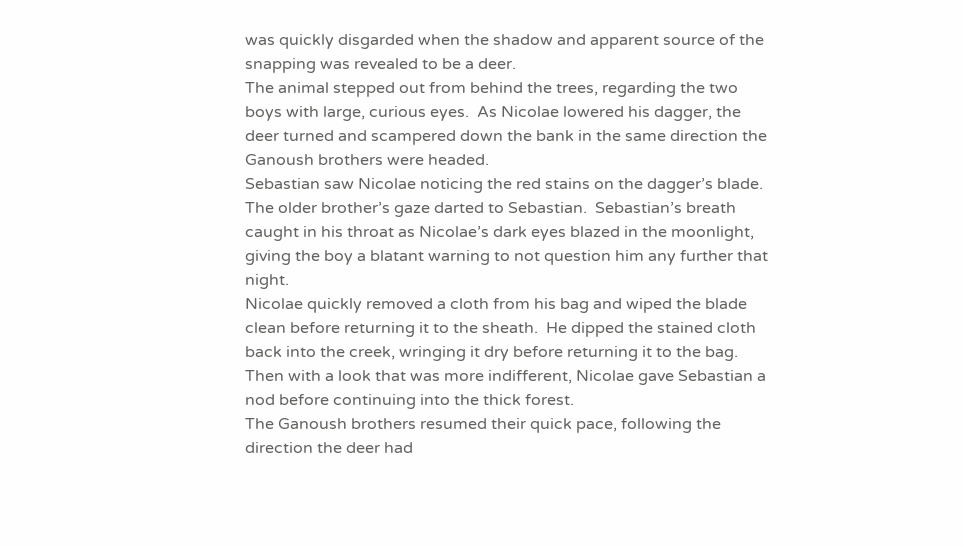was quickly disgarded when the shadow and apparent source of the snapping was revealed to be a deer.
The animal stepped out from behind the trees, regarding the two boys with large, curious eyes.  As Nicolae lowered his dagger, the deer turned and scampered down the bank in the same direction the Ganoush brothers were headed.
Sebastian saw Nicolae noticing the red stains on the dagger’s blade.  The older brother’s gaze darted to Sebastian.  Sebastian’s breath caught in his throat as Nicolae’s dark eyes blazed in the moonlight, giving the boy a blatant warning to not question him any further that night.
Nicolae quickly removed a cloth from his bag and wiped the blade clean before returning it to the sheath.  He dipped the stained cloth back into the creek, wringing it dry before returning it to the bag.  Then with a look that was more indifferent, Nicolae gave Sebastian a nod before continuing into the thick forest.
The Ganoush brothers resumed their quick pace, following the direction the deer had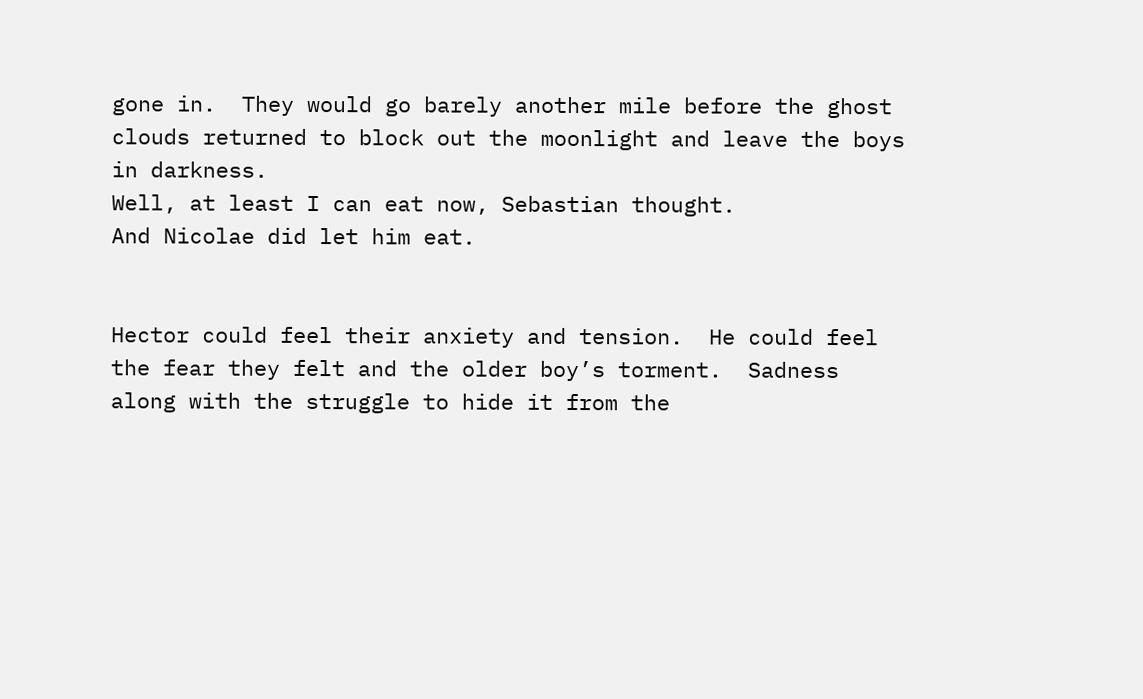gone in.  They would go barely another mile before the ghost clouds returned to block out the moonlight and leave the boys in darkness.
Well, at least I can eat now, Sebastian thought.
And Nicolae did let him eat.


Hector could feel their anxiety and tension.  He could feel the fear they felt and the older boy’s torment.  Sadness along with the struggle to hide it from the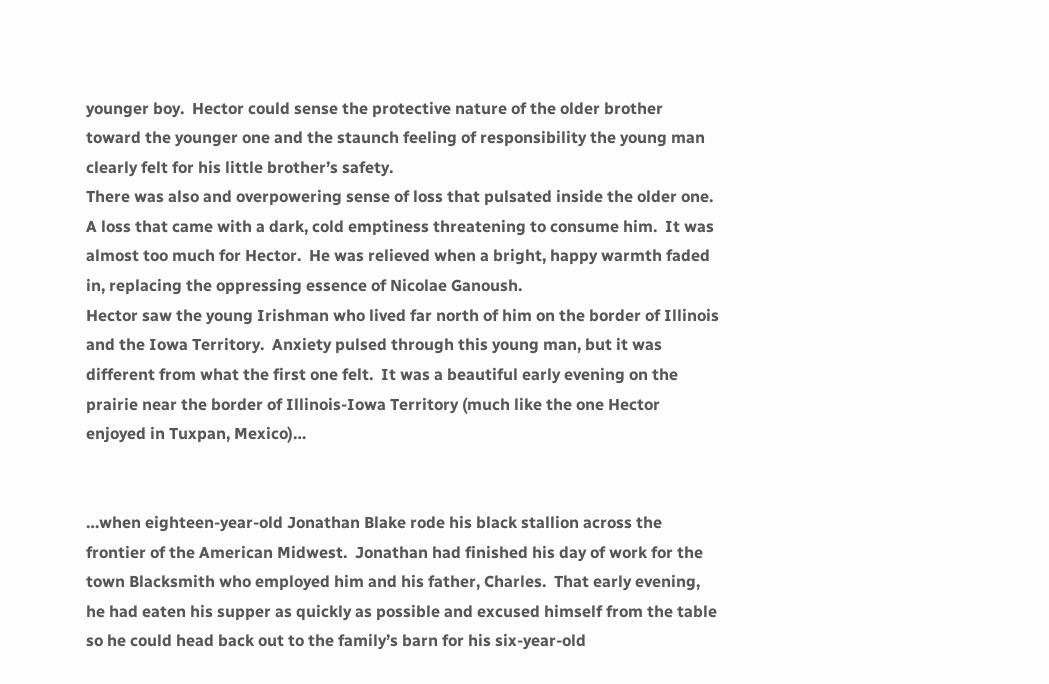younger boy.  Hector could sense the protective nature of the older brother toward the younger one and the staunch feeling of responsibility the young man clearly felt for his little brother’s safety.
There was also and overpowering sense of loss that pulsated inside the older one.  A loss that came with a dark, cold emptiness threatening to consume him.  It was almost too much for Hector.  He was relieved when a bright, happy warmth faded in, replacing the oppressing essence of Nicolae Ganoush.
Hector saw the young Irishman who lived far north of him on the border of Illinois and the Iowa Territory.  Anxiety pulsed through this young man, but it was different from what the first one felt.  It was a beautiful early evening on the prairie near the border of Illinois-Iowa Territory (much like the one Hector enjoyed in Tuxpan, Mexico)…


…when eighteen-year-old Jonathan Blake rode his black stallion across the frontier of the American Midwest.  Jonathan had finished his day of work for the town Blacksmith who employed him and his father, Charles.  That early evening, he had eaten his supper as quickly as possible and excused himself from the table so he could head back out to the family’s barn for his six-year-old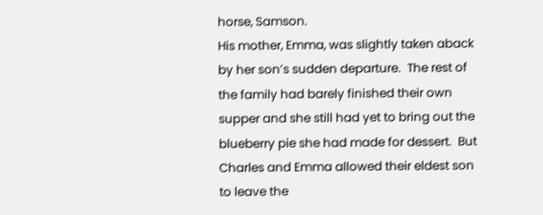horse, Samson.
His mother, Emma, was slightly taken aback by her son’s sudden departure.  The rest of the family had barely finished their own supper and she still had yet to bring out the blueberry pie she had made for dessert.  But Charles and Emma allowed their eldest son to leave the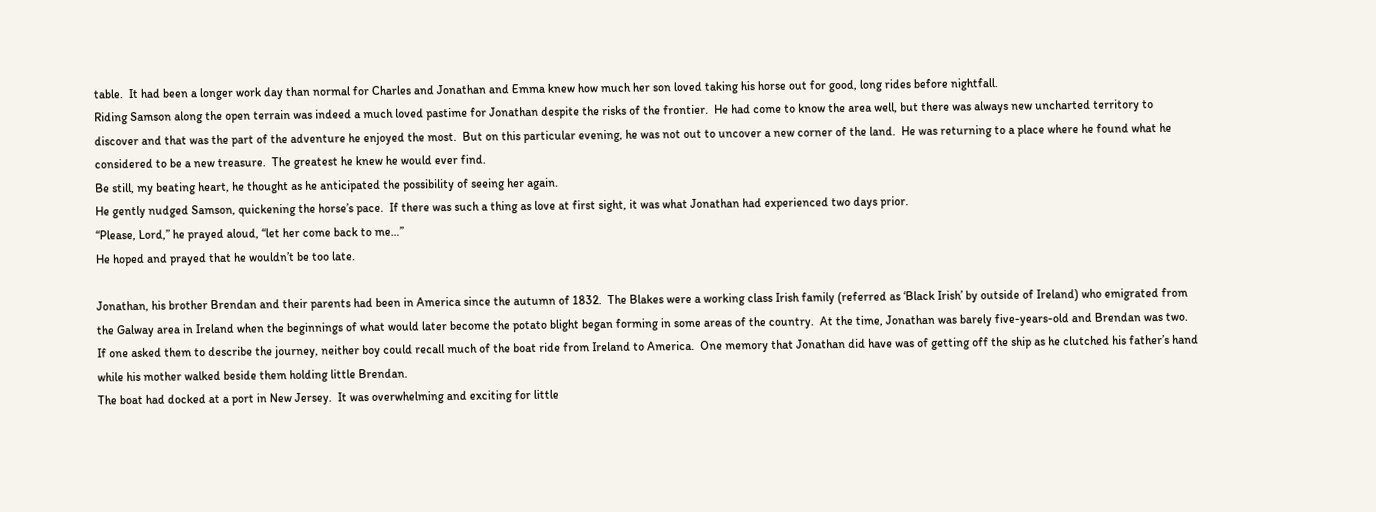table.  It had been a longer work day than normal for Charles and Jonathan and Emma knew how much her son loved taking his horse out for good, long rides before nightfall.
Riding Samson along the open terrain was indeed a much loved pastime for Jonathan despite the risks of the frontier.  He had come to know the area well, but there was always new uncharted territory to discover and that was the part of the adventure he enjoyed the most.  But on this particular evening, he was not out to uncover a new corner of the land.  He was returning to a place where he found what he considered to be a new treasure.  The greatest he knew he would ever find.
Be still, my beating heart, he thought as he anticipated the possibility of seeing her again.
He gently nudged Samson, quickening the horse’s pace.  If there was such a thing as love at first sight, it was what Jonathan had experienced two days prior.
“Please, Lord,” he prayed aloud, “let her come back to me…”
He hoped and prayed that he wouldn’t be too late.

Jonathan, his brother Brendan and their parents had been in America since the autumn of 1832.  The Blakes were a working class Irish family (referred as ‘Black Irish’ by outside of Ireland) who emigrated from the Galway area in Ireland when the beginnings of what would later become the potato blight began forming in some areas of the country.  At the time, Jonathan was barely five-years-old and Brendan was two.  If one asked them to describe the journey, neither boy could recall much of the boat ride from Ireland to America.  One memory that Jonathan did have was of getting off the ship as he clutched his father’s hand while his mother walked beside them holding little Brendan.
The boat had docked at a port in New Jersey.  It was overwhelming and exciting for little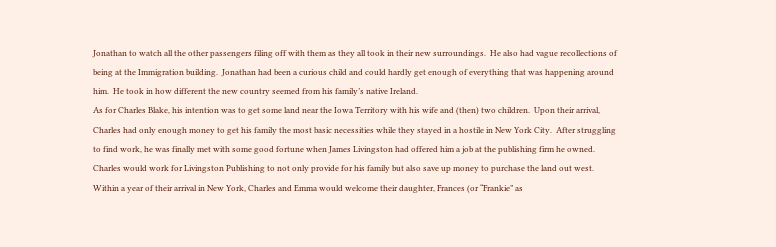Jonathan to watch all the other passengers filing off with them as they all took in their new surroundings.  He also had vague recollections of being at the Immigration building.  Jonathan had been a curious child and could hardly get enough of everything that was happening around him.  He took in how different the new country seemed from his family’s native Ireland.
As for Charles Blake, his intention was to get some land near the Iowa Territory with his wife and (then) two children.  Upon their arrival, Charles had only enough money to get his family the most basic necessities while they stayed in a hostile in New York City.  After struggling to find work, he was finally met with some good fortune when James Livingston had offered him a job at the publishing firm he owned.  Charles would work for Livingston Publishing to not only provide for his family but also save up money to purchase the land out west.
Within a year of their arrival in New York, Charles and Emma would welcome their daughter, Frances (or “Frankie” as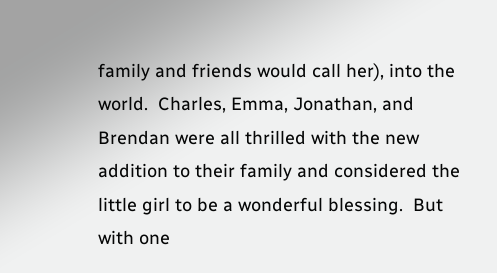family and friends would call her), into the world.  Charles, Emma, Jonathan, and Brendan were all thrilled with the new addition to their family and considered the little girl to be a wonderful blessing.  But with one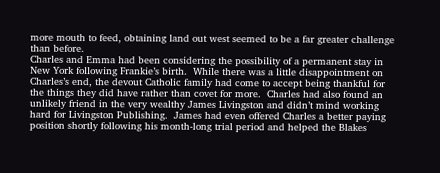more mouth to feed, obtaining land out west seemed to be a far greater challenge than before.
Charles and Emma had been considering the possibility of a permanent stay in New York following Frankie’s birth.  While there was a little disappointment on Charles’s end, the devout Catholic family had come to accept being thankful for the things they did have rather than covet for more.  Charles had also found an unlikely friend in the very wealthy James Livingston and didn’t mind working hard for Livingston Publishing.  James had even offered Charles a better paying position shortly following his month-long trial period and helped the Blakes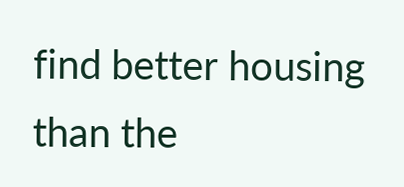find better housing than the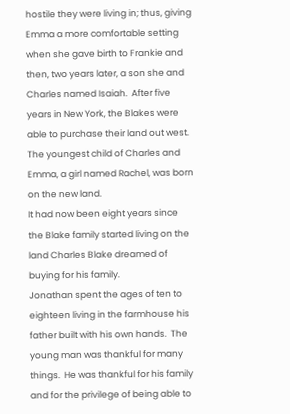hostile they were living in; thus, giving Emma a more comfortable setting when she gave birth to Frankie and then, two years later, a son she and Charles named Isaiah.  After five years in New York, the Blakes were able to purchase their land out west.  The youngest child of Charles and Emma, a girl named Rachel, was born on the new land.
It had now been eight years since the Blake family started living on the land Charles Blake dreamed of buying for his family.
Jonathan spent the ages of ten to eighteen living in the farmhouse his father built with his own hands.  The young man was thankful for many things.  He was thankful for his family and for the privilege of being able to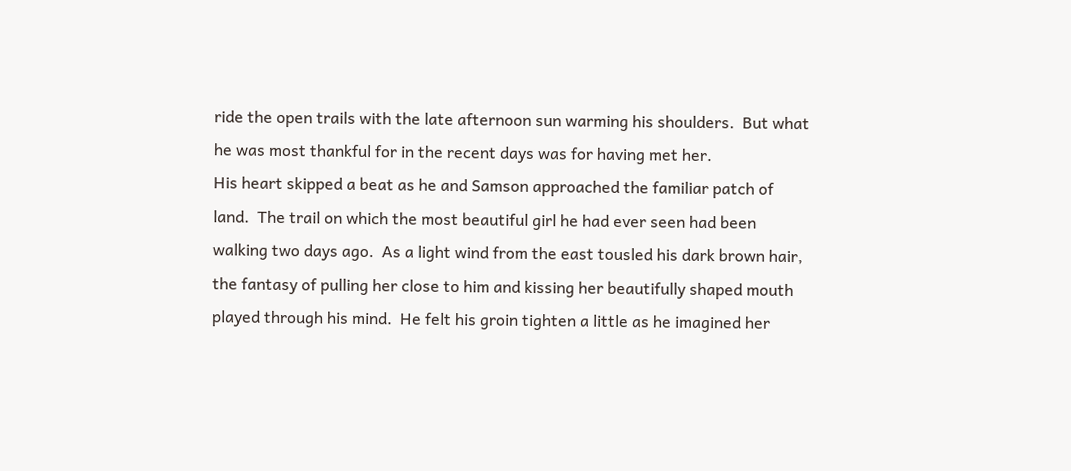ride the open trails with the late afternoon sun warming his shoulders.  But what he was most thankful for in the recent days was for having met her.
His heart skipped a beat as he and Samson approached the familiar patch of land.  The trail on which the most beautiful girl he had ever seen had been walking two days ago.  As a light wind from the east tousled his dark brown hair, the fantasy of pulling her close to him and kissing her beautifully shaped mouth played through his mind.  He felt his groin tighten a little as he imagined her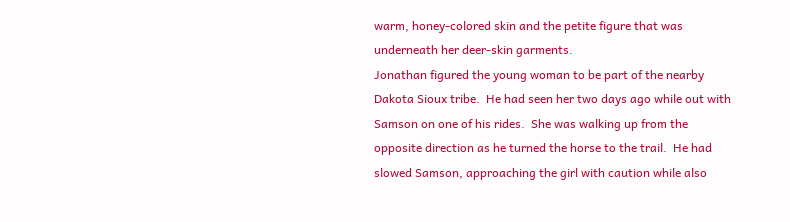warm, honey-colored skin and the petite figure that was underneath her deer-skin garments.
Jonathan figured the young woman to be part of the nearby Dakota Sioux tribe.  He had seen her two days ago while out with Samson on one of his rides.  She was walking up from the opposite direction as he turned the horse to the trail.  He had slowed Samson, approaching the girl with caution while also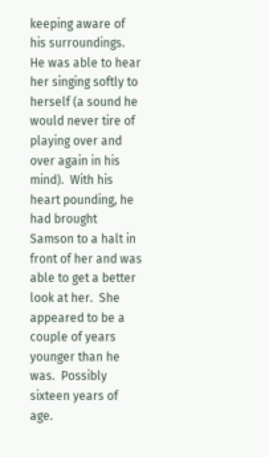keeping aware of his surroundings.  He was able to hear her singing softly to herself (a sound he would never tire of playing over and over again in his mind).  With his heart pounding, he had brought Samson to a halt in front of her and was able to get a better look at her.  She appeared to be a couple of years younger than he was.  Possibly sixteen years of age.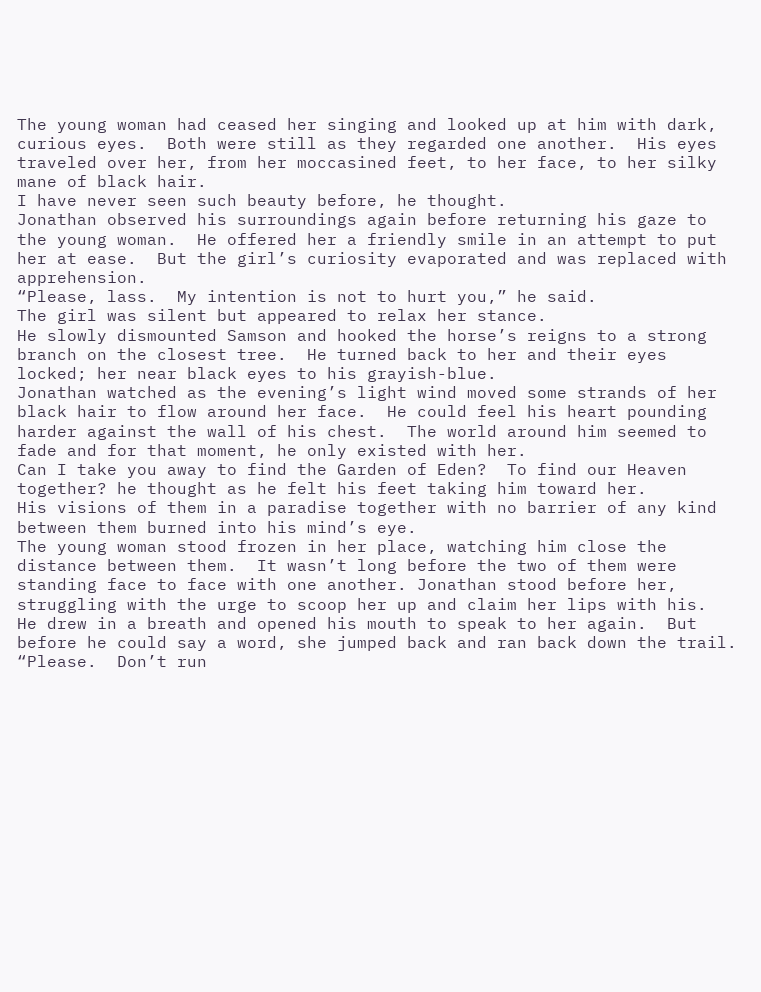The young woman had ceased her singing and looked up at him with dark, curious eyes.  Both were still as they regarded one another.  His eyes traveled over her, from her moccasined feet, to her face, to her silky mane of black hair.
I have never seen such beauty before, he thought.
Jonathan observed his surroundings again before returning his gaze to the young woman.  He offered her a friendly smile in an attempt to put her at ease.  But the girl’s curiosity evaporated and was replaced with apprehension.
“Please, lass.  My intention is not to hurt you,” he said.
The girl was silent but appeared to relax her stance.
He slowly dismounted Samson and hooked the horse’s reigns to a strong branch on the closest tree.  He turned back to her and their eyes locked; her near black eyes to his grayish-blue.
Jonathan watched as the evening’s light wind moved some strands of her black hair to flow around her face.  He could feel his heart pounding harder against the wall of his chest.  The world around him seemed to fade and for that moment, he only existed with her.
Can I take you away to find the Garden of Eden?  To find our Heaven together? he thought as he felt his feet taking him toward her.
His visions of them in a paradise together with no barrier of any kind between them burned into his mind’s eye.
The young woman stood frozen in her place, watching him close the distance between them.  It wasn’t long before the two of them were standing face to face with one another. Jonathan stood before her, struggling with the urge to scoop her up and claim her lips with his.  He drew in a breath and opened his mouth to speak to her again.  But before he could say a word, she jumped back and ran back down the trail.
“Please.  Don’t run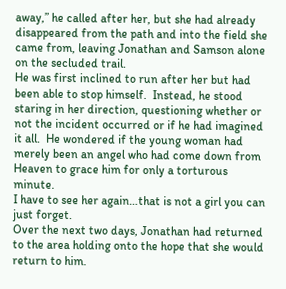away,” he called after her, but she had already disappeared from the path and into the field she came from, leaving Jonathan and Samson alone on the secluded trail.
He was first inclined to run after her but had been able to stop himself.  Instead, he stood staring in her direction, questioning whether or not the incident occurred or if he had imagined it all.  He wondered if the young woman had merely been an angel who had come down from Heaven to grace him for only a torturous minute.
I have to see her again…that is not a girl you can just forget.
Over the next two days, Jonathan had returned to the area holding onto the hope that she would return to him.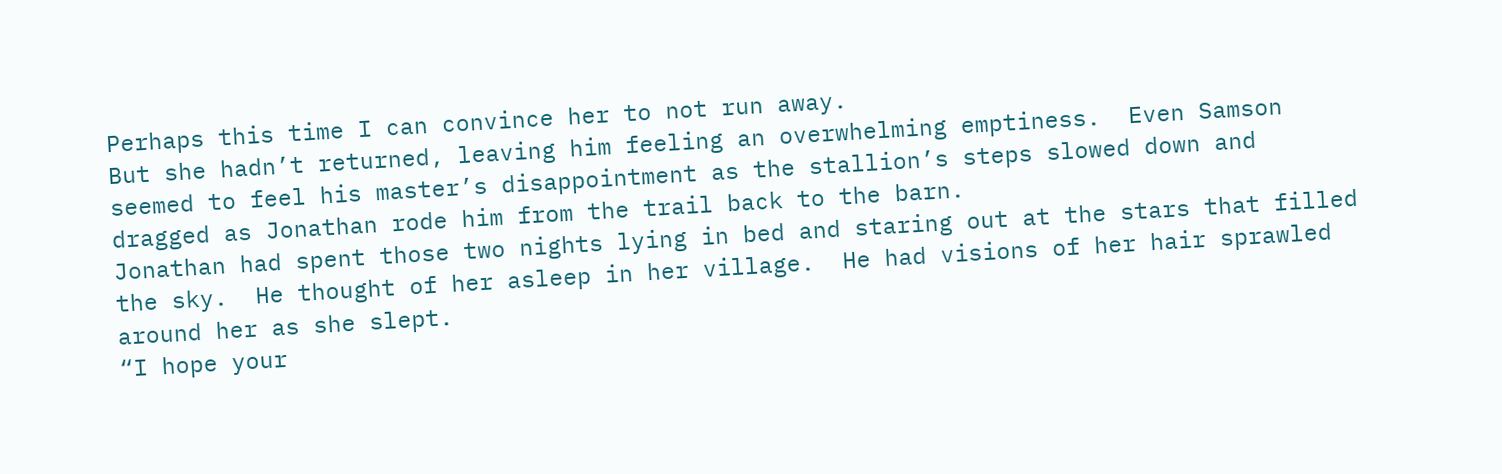Perhaps this time I can convince her to not run away.
But she hadn’t returned, leaving him feeling an overwhelming emptiness.  Even Samson seemed to feel his master’s disappointment as the stallion’s steps slowed down and dragged as Jonathan rode him from the trail back to the barn.
Jonathan had spent those two nights lying in bed and staring out at the stars that filled the sky.  He thought of her asleep in her village.  He had visions of her hair sprawled around her as she slept.
“I hope your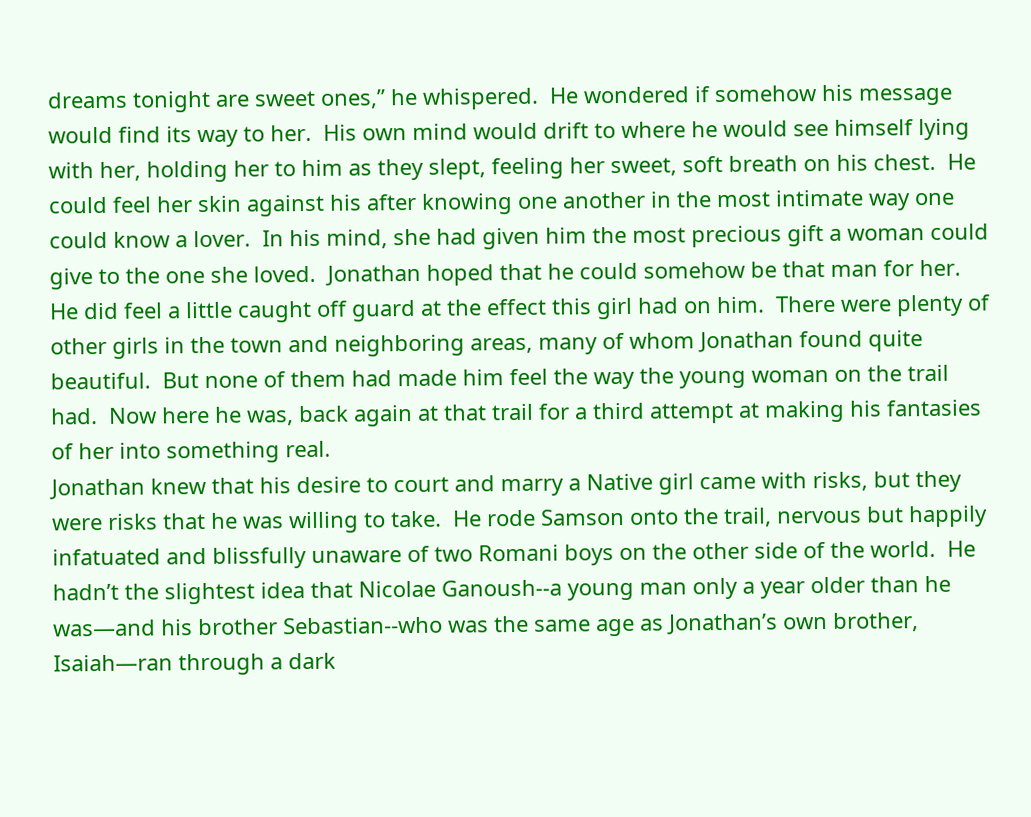dreams tonight are sweet ones,” he whispered.  He wondered if somehow his message would find its way to her.  His own mind would drift to where he would see himself lying with her, holding her to him as they slept, feeling her sweet, soft breath on his chest.  He could feel her skin against his after knowing one another in the most intimate way one could know a lover.  In his mind, she had given him the most precious gift a woman could give to the one she loved.  Jonathan hoped that he could somehow be that man for her.
He did feel a little caught off guard at the effect this girl had on him.  There were plenty of other girls in the town and neighboring areas, many of whom Jonathan found quite beautiful.  But none of them had made him feel the way the young woman on the trail had.  Now here he was, back again at that trail for a third attempt at making his fantasies of her into something real.
Jonathan knew that his desire to court and marry a Native girl came with risks, but they were risks that he was willing to take.  He rode Samson onto the trail, nervous but happily infatuated and blissfully unaware of two Romani boys on the other side of the world.  He hadn’t the slightest idea that Nicolae Ganoush--a young man only a year older than he was—and his brother Sebastian--who was the same age as Jonathan’s own brother, Isaiah—ran through a dark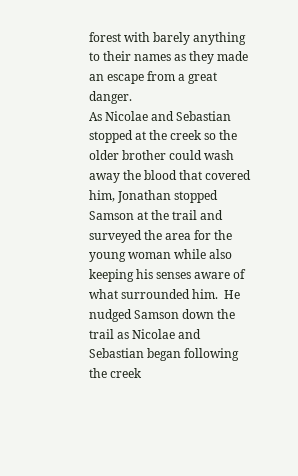forest with barely anything to their names as they made an escape from a great danger.
As Nicolae and Sebastian stopped at the creek so the older brother could wash away the blood that covered him, Jonathan stopped Samson at the trail and surveyed the area for the young woman while also keeping his senses aware of what surrounded him.  He nudged Samson down the trail as Nicolae and Sebastian began following the creek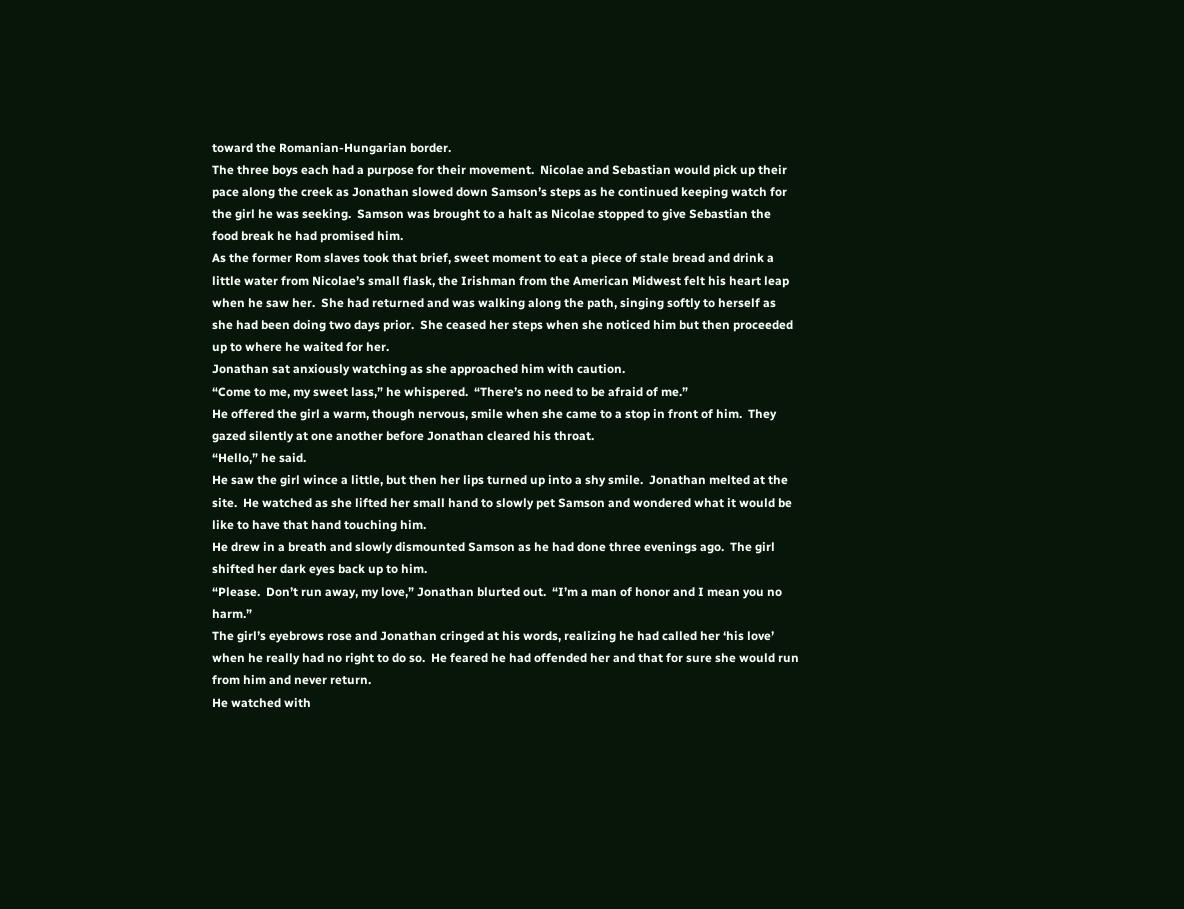toward the Romanian-Hungarian border.
The three boys each had a purpose for their movement.  Nicolae and Sebastian would pick up their pace along the creek as Jonathan slowed down Samson’s steps as he continued keeping watch for the girl he was seeking.  Samson was brought to a halt as Nicolae stopped to give Sebastian the food break he had promised him.
As the former Rom slaves took that brief, sweet moment to eat a piece of stale bread and drink a little water from Nicolae’s small flask, the Irishman from the American Midwest felt his heart leap when he saw her.  She had returned and was walking along the path, singing softly to herself as she had been doing two days prior.  She ceased her steps when she noticed him but then proceeded up to where he waited for her.
Jonathan sat anxiously watching as she approached him with caution.
“Come to me, my sweet lass,” he whispered.  “There’s no need to be afraid of me.”
He offered the girl a warm, though nervous, smile when she came to a stop in front of him.  They gazed silently at one another before Jonathan cleared his throat.
“Hello,” he said.
He saw the girl wince a little, but then her lips turned up into a shy smile.  Jonathan melted at the site.  He watched as she lifted her small hand to slowly pet Samson and wondered what it would be like to have that hand touching him.
He drew in a breath and slowly dismounted Samson as he had done three evenings ago.  The girl shifted her dark eyes back up to him.
“Please.  Don’t run away, my love,” Jonathan blurted out.  “I’m a man of honor and I mean you no harm.”
The girl’s eyebrows rose and Jonathan cringed at his words, realizing he had called her ‘his love’ when he really had no right to do so.  He feared he had offended her and that for sure she would run from him and never return.
He watched with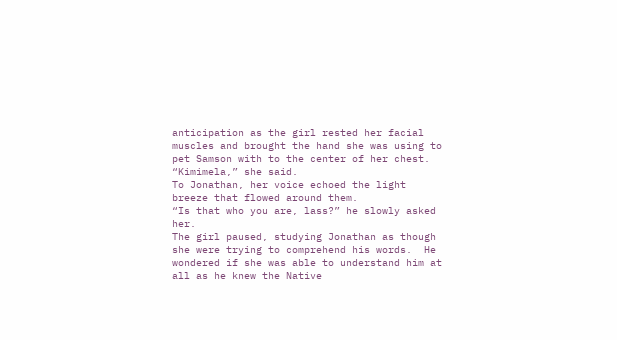anticipation as the girl rested her facial muscles and brought the hand she was using to pet Samson with to the center of her chest.
“Kimimela,” she said.
To Jonathan, her voice echoed the light breeze that flowed around them.
“Is that who you are, lass?” he slowly asked her.
The girl paused, studying Jonathan as though she were trying to comprehend his words.  He wondered if she was able to understand him at all as he knew the Native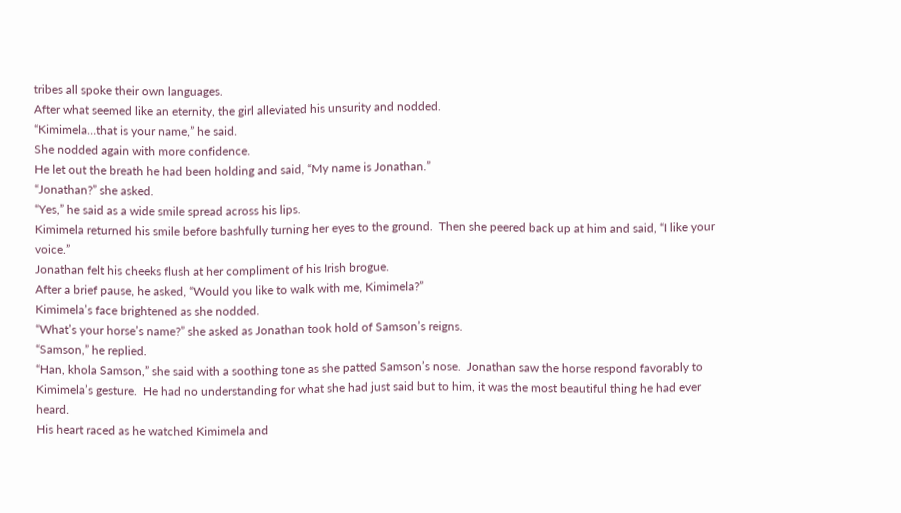tribes all spoke their own languages.
After what seemed like an eternity, the girl alleviated his unsurity and nodded.
“Kimimela…that is your name,” he said.
She nodded again with more confidence.
He let out the breath he had been holding and said, “My name is Jonathan.”
“Jonathan?” she asked.
“Yes,” he said as a wide smile spread across his lips.
Kimimela returned his smile before bashfully turning her eyes to the ground.  Then she peered back up at him and said, “I like your voice.”
Jonathan felt his cheeks flush at her compliment of his Irish brogue.
After a brief pause, he asked, “Would you like to walk with me, Kimimela?”
Kimimela’s face brightened as she nodded.
“What’s your horse’s name?” she asked as Jonathan took hold of Samson’s reigns.
“Samson,” he replied.
“Han, khola Samson,” she said with a soothing tone as she patted Samson’s nose.  Jonathan saw the horse respond favorably to Kimimela’s gesture.  He had no understanding for what she had just said but to him, it was the most beautiful thing he had ever heard.
His heart raced as he watched Kimimela and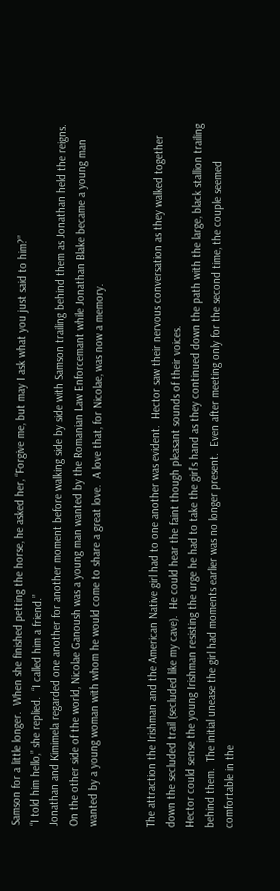Samson for a little longer.  When she finished petting the horse, he asked her, “Forgive me, but may I ask what you just said to him?”
“I told him hello,” she replied.  “I called him a friend.”
Jonathan and Kimimela regarded one another for another moment before walking side by side with Samson trailing behind them as Jonathan held the reigns.
On the other side of the world, Nicolae Ganoush was a young man wanted by the Romanian Law Enforcemant while Jonathan Blake became a young man wanted by a young woman with whom he would come to share a great love.  A love that, for Nicolae, was now a memory.


The attraction the Irishman and the American Native girl had to one another was evident.  Hector saw their nervous conversation as they walked together down the secluded trail (secluded like my cave).  He could hear the faint though pleasant sounds of their voices.
Hector could sense the young Irishman resisting the urge he had to take the girl’s hand as they continued down the path with the large, black stallion trailing behind them.  The initial unease the girl had moments earlier was no longer present.  Even after meeting only for the second time, the couple seemed comfortable in the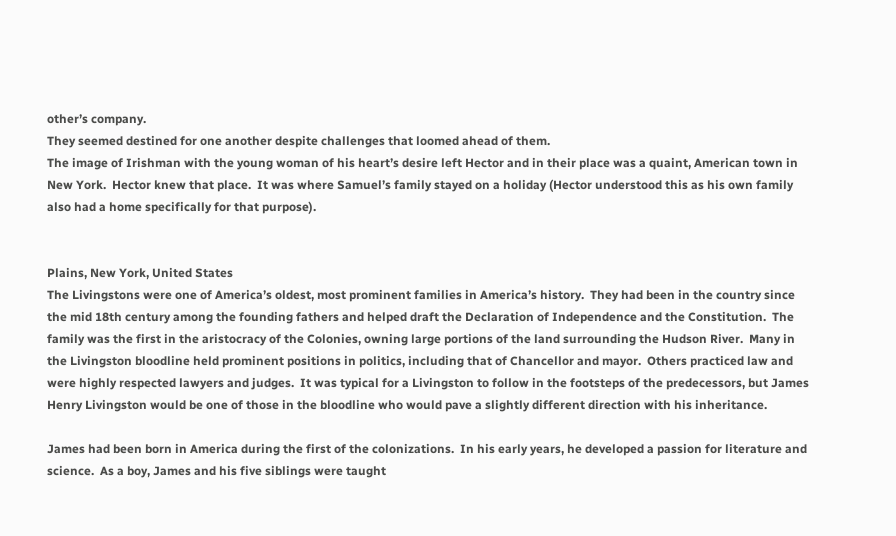other’s company.
They seemed destined for one another despite challenges that loomed ahead of them.
The image of Irishman with the young woman of his heart’s desire left Hector and in their place was a quaint, American town in New York.  Hector knew that place.  It was where Samuel’s family stayed on a holiday (Hector understood this as his own family also had a home specifically for that purpose).


Plains, New York, United States
The Livingstons were one of America’s oldest, most prominent families in America’s history.  They had been in the country since the mid 18th century among the founding fathers and helped draft the Declaration of Independence and the Constitution.  The family was the first in the aristocracy of the Colonies, owning large portions of the land surrounding the Hudson River.  Many in the Livingston bloodline held prominent positions in politics, including that of Chancellor and mayor.  Others practiced law and were highly respected lawyers and judges.  It was typical for a Livingston to follow in the footsteps of the predecessors, but James Henry Livingston would be one of those in the bloodline who would pave a slightly different direction with his inheritance.

James had been born in America during the first of the colonizations.  In his early years, he developed a passion for literature and science.  As a boy, James and his five siblings were taught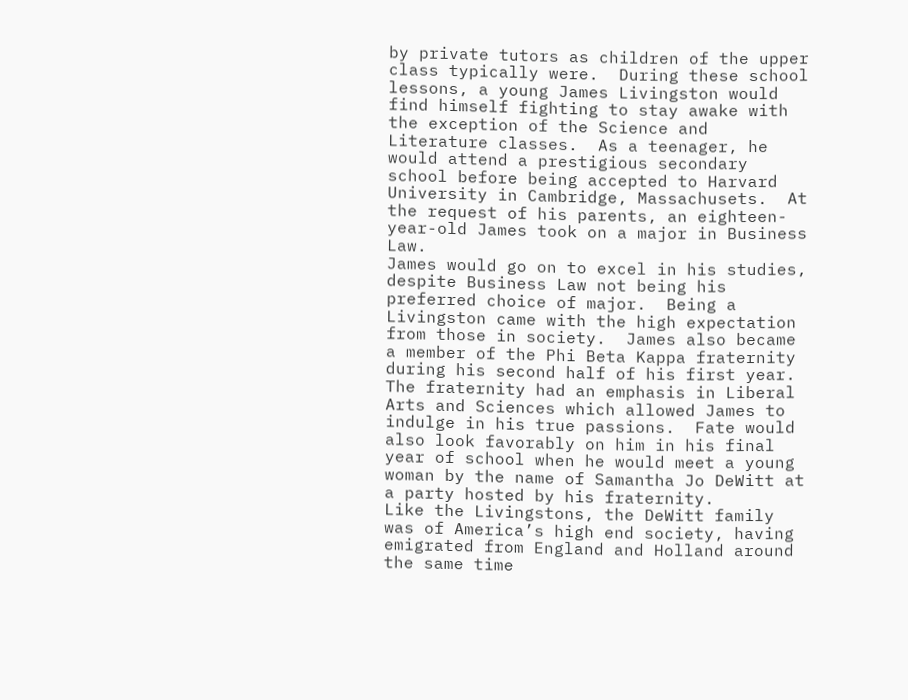by private tutors as children of the upper class typically were.  During these school lessons, a young James Livingston would find himself fighting to stay awake with the exception of the Science and Literature classes.  As a teenager, he would attend a prestigious secondary school before being accepted to Harvard University in Cambridge, Massachusets.  At the request of his parents, an eighteen-year-old James took on a major in Business Law.
James would go on to excel in his studies, despite Business Law not being his preferred choice of major.  Being a Livingston came with the high expectation from those in society.  James also became a member of the Phi Beta Kappa fraternity during his second half of his first year.  The fraternity had an emphasis in Liberal Arts and Sciences which allowed James to indulge in his true passions.  Fate would also look favorably on him in his final year of school when he would meet a young woman by the name of Samantha Jo DeWitt at a party hosted by his fraternity.
Like the Livingstons, the DeWitt family was of America’s high end society, having emigrated from England and Holland around the same time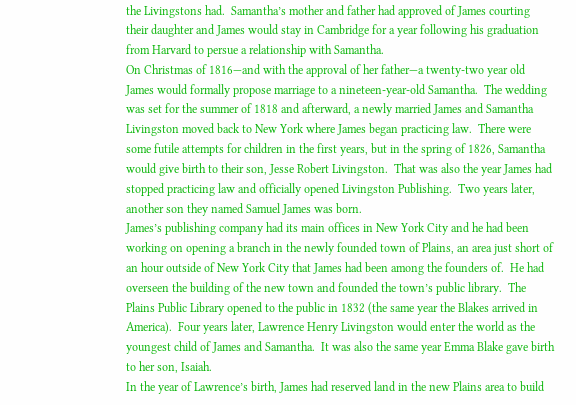the Livingstons had.  Samantha’s mother and father had approved of James courting their daughter and James would stay in Cambridge for a year following his graduation from Harvard to persue a relationship with Samantha.
On Christmas of 1816—and with the approval of her father—a twenty-two year old James would formally propose marriage to a nineteen-year-old Samantha.  The wedding was set for the summer of 1818 and afterward, a newly married James and Samantha Livingston moved back to New York where James began practicing law.  There were some futile attempts for children in the first years, but in the spring of 1826, Samantha would give birth to their son, Jesse Robert Livingston.  That was also the year James had stopped practicing law and officially opened Livingston Publishing.  Two years later, another son they named Samuel James was born.
James’s publishing company had its main offices in New York City and he had been working on opening a branch in the newly founded town of Plains, an area just short of an hour outside of New York City that James had been among the founders of.  He had overseen the building of the new town and founded the town’s public library.  The Plains Public Library opened to the public in 1832 (the same year the Blakes arrived in America).  Four years later, Lawrence Henry Livingston would enter the world as the youngest child of James and Samantha.  It was also the same year Emma Blake gave birth to her son, Isaiah.
In the year of Lawrence’s birth, James had reserved land in the new Plains area to build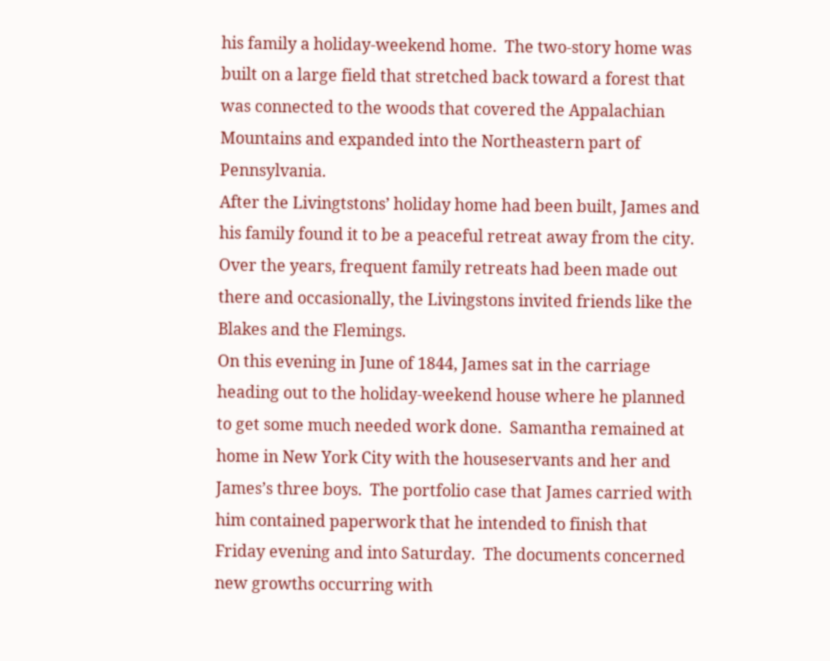his family a holiday-weekend home.  The two-story home was built on a large field that stretched back toward a forest that was connected to the woods that covered the Appalachian Mountains and expanded into the Northeastern part of Pennsylvania.
After the Livingtstons’ holiday home had been built, James and his family found it to be a peaceful retreat away from the city.  Over the years, frequent family retreats had been made out there and occasionally, the Livingstons invited friends like the Blakes and the Flemings.
On this evening in June of 1844, James sat in the carriage heading out to the holiday-weekend house where he planned to get some much needed work done.  Samantha remained at home in New York City with the houseservants and her and James’s three boys.  The portfolio case that James carried with him contained paperwork that he intended to finish that Friday evening and into Saturday.  The documents concerned new growths occurring with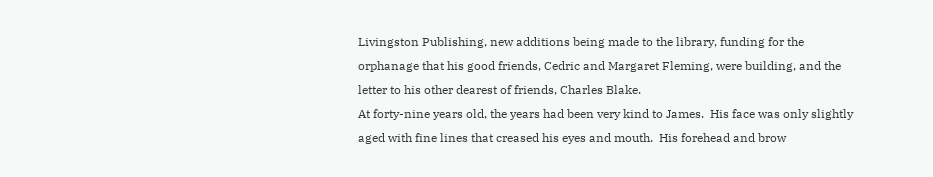Livingston Publishing, new additions being made to the library, funding for the orphanage that his good friends, Cedric and Margaret Fleming, were building, and the letter to his other dearest of friends, Charles Blake.
At forty-nine years old, the years had been very kind to James.  His face was only slightly aged with fine lines that creased his eyes and mouth.  His forehead and brow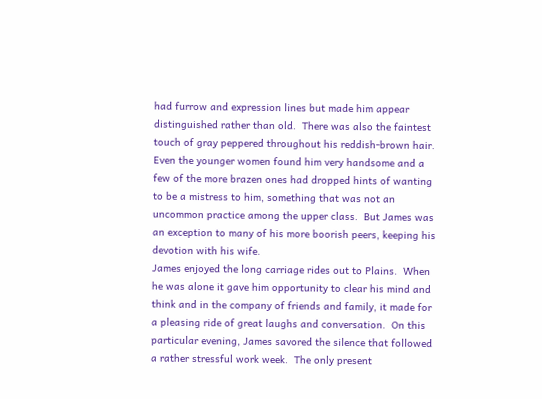had furrow and expression lines but made him appear distinguished rather than old.  There was also the faintest touch of gray peppered throughout his reddish-brown hair.  Even the younger women found him very handsome and a few of the more brazen ones had dropped hints of wanting to be a mistress to him, something that was not an uncommon practice among the upper class.  But James was an exception to many of his more boorish peers, keeping his devotion with his wife.
James enjoyed the long carriage rides out to Plains.  When he was alone it gave him opportunity to clear his mind and think and in the company of friends and family, it made for a pleasing ride of great laughs and conversation.  On this particular evening, James savored the silence that followed a rather stressful work week.  The only present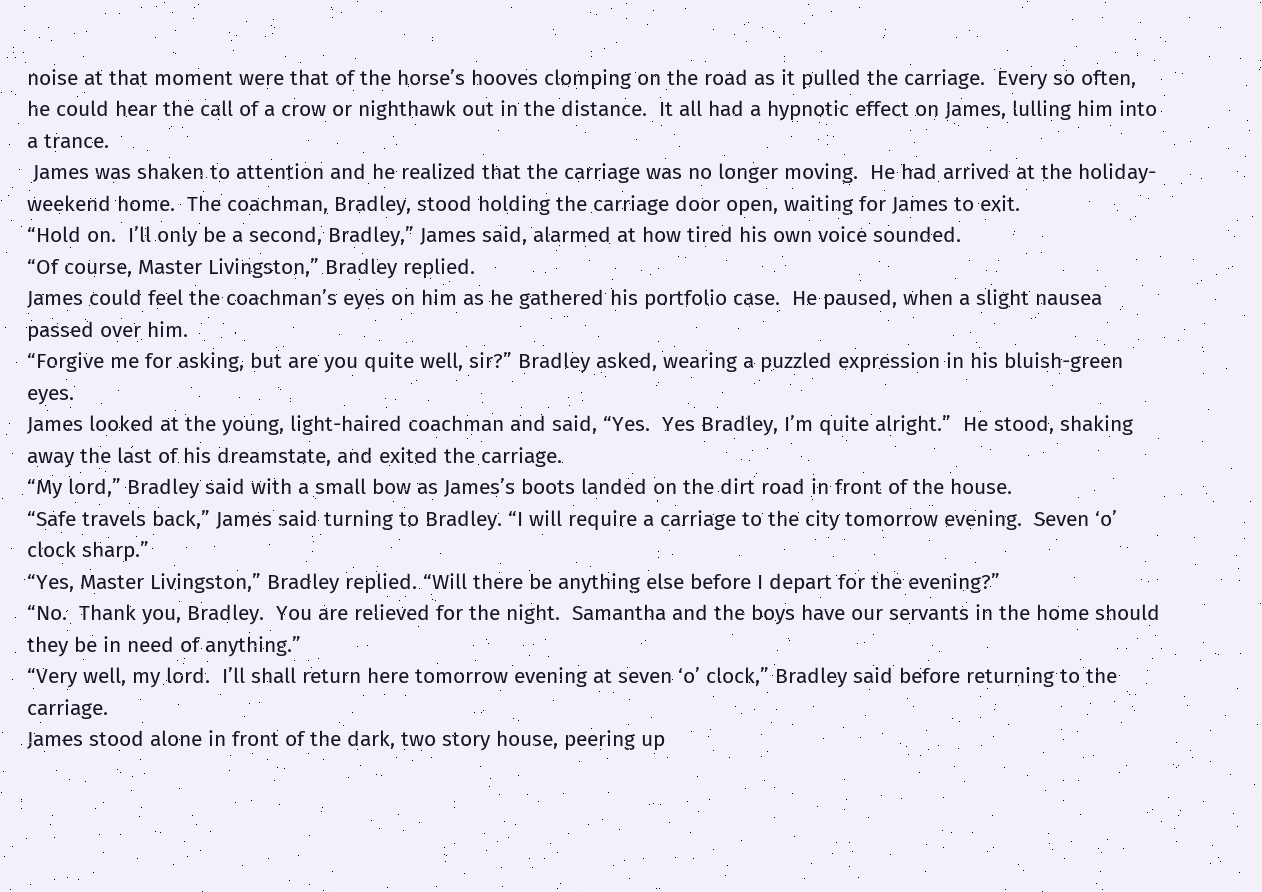noise at that moment were that of the horse’s hooves clomping on the road as it pulled the carriage.  Every so often, he could hear the call of a crow or nighthawk out in the distance.  It all had a hypnotic effect on James, lulling him into a trance.
 James was shaken to attention and he realized that the carriage was no longer moving.  He had arrived at the holiday-weekend home.  The coachman, Bradley, stood holding the carriage door open, waiting for James to exit.
“Hold on.  I’ll only be a second, Bradley,” James said, alarmed at how tired his own voice sounded.
“Of course, Master Livingston,” Bradley replied.
James could feel the coachman’s eyes on him as he gathered his portfolio case.  He paused, when a slight nausea passed over him.
“Forgive me for asking, but are you quite well, sir?” Bradley asked, wearing a puzzled expression in his bluish-green eyes.
James looked at the young, light-haired coachman and said, “Yes.  Yes Bradley, I’m quite alright.”  He stood, shaking away the last of his dreamstate, and exited the carriage.
“My lord,” Bradley said with a small bow as James’s boots landed on the dirt road in front of the house.
“Safe travels back,” James said turning to Bradley. “I will require a carriage to the city tomorrow evening.  Seven ‘o’ clock sharp.”
“Yes, Master Livingston,” Bradley replied. “Will there be anything else before I depart for the evening?”
“No.  Thank you, Bradley.  You are relieved for the night.  Samantha and the boys have our servants in the home should they be in need of anything.”
“Very well, my lord.  I’ll shall return here tomorrow evening at seven ‘o’ clock,” Bradley said before returning to the carriage.
James stood alone in front of the dark, two story house, peering up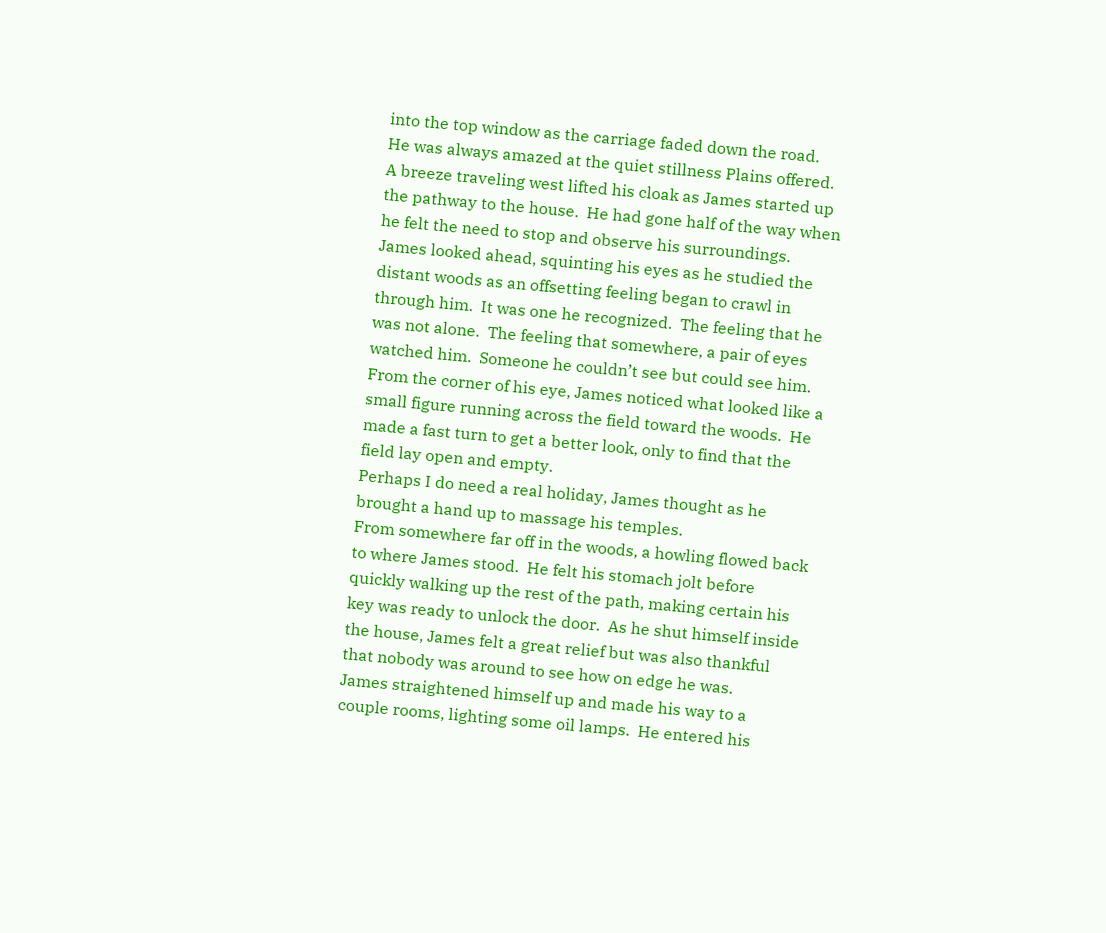into the top window as the carriage faded down the road.  He was always amazed at the quiet stillness Plains offered.
A breeze traveling west lifted his cloak as James started up the pathway to the house.  He had gone half of the way when he felt the need to stop and observe his surroundings.  James looked ahead, squinting his eyes as he studied the distant woods as an offsetting feeling began to crawl in through him.  It was one he recognized.  The feeling that he was not alone.  The feeling that somewhere, a pair of eyes watched him.  Someone he couldn’t see but could see him.
From the corner of his eye, James noticed what looked like a small figure running across the field toward the woods.  He made a fast turn to get a better look, only to find that the field lay open and empty.
Perhaps I do need a real holiday, James thought as he brought a hand up to massage his temples.
From somewhere far off in the woods, a howling flowed back to where James stood.  He felt his stomach jolt before quickly walking up the rest of the path, making certain his key was ready to unlock the door.  As he shut himself inside the house, James felt a great relief but was also thankful that nobody was around to see how on edge he was.
James straightened himself up and made his way to a couple rooms, lighting some oil lamps.  He entered his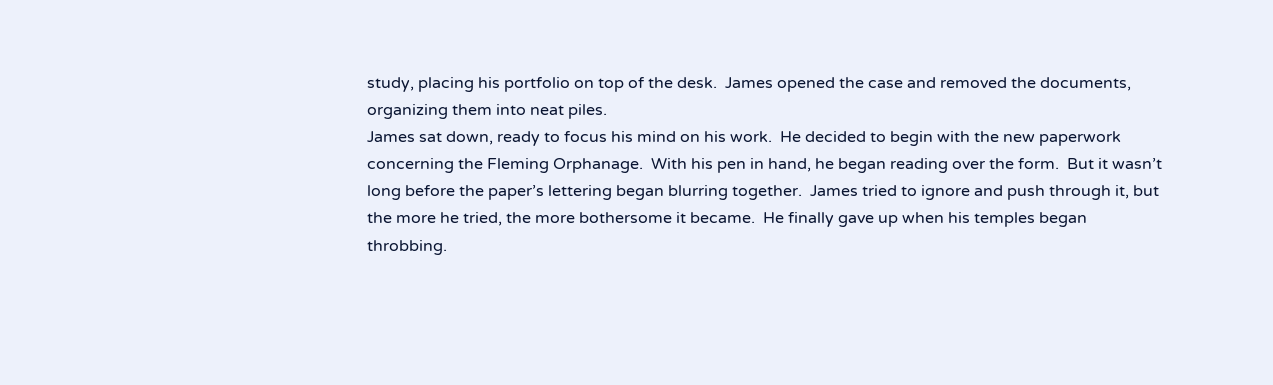study, placing his portfolio on top of the desk.  James opened the case and removed the documents, organizing them into neat piles.
James sat down, ready to focus his mind on his work.  He decided to begin with the new paperwork concerning the Fleming Orphanage.  With his pen in hand, he began reading over the form.  But it wasn’t long before the paper’s lettering began blurring together.  James tried to ignore and push through it, but the more he tried, the more bothersome it became.  He finally gave up when his temples began throbbing.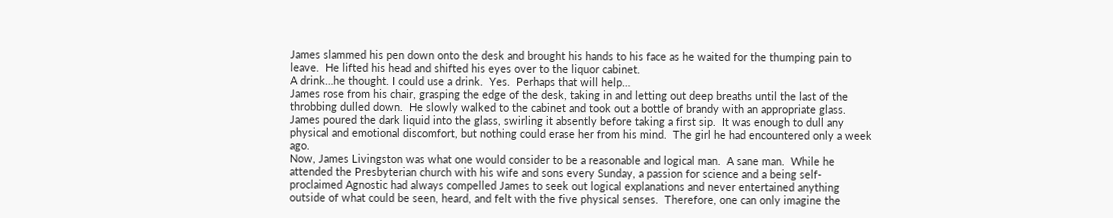James slammed his pen down onto the desk and brought his hands to his face as he waited for the thumping pain to leave.  He lifted his head and shifted his eyes over to the liquor cabinet.
A drink…he thought. I could use a drink.  Yes.  Perhaps that will help…
James rose from his chair, grasping the edge of the desk, taking in and letting out deep breaths until the last of the throbbing dulled down.  He slowly walked to the cabinet and took out a bottle of brandy with an appropriate glass.  James poured the dark liquid into the glass, swirling it absently before taking a first sip.  It was enough to dull any physical and emotional discomfort, but nothing could erase her from his mind.  The girl he had encountered only a week ago.
Now, James Livingston was what one would consider to be a reasonable and logical man.  A sane man.  While he attended the Presbyterian church with his wife and sons every Sunday, a passion for science and a being self-proclaimed Agnostic had always compelled James to seek out logical explanations and never entertained anything outside of what could be seen, heard, and felt with the five physical senses.  Therefore, one can only imagine the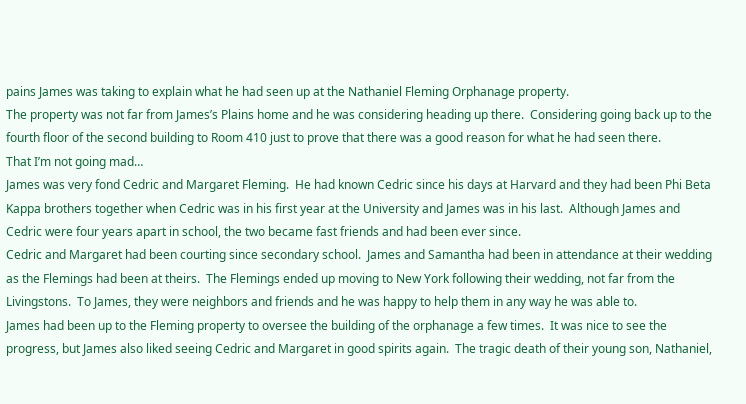pains James was taking to explain what he had seen up at the Nathaniel Fleming Orphanage property.
The property was not far from James’s Plains home and he was considering heading up there.  Considering going back up to the fourth floor of the second building to Room 410 just to prove that there was a good reason for what he had seen there.
That I’m not going mad…
James was very fond Cedric and Margaret Fleming.  He had known Cedric since his days at Harvard and they had been Phi Beta Kappa brothers together when Cedric was in his first year at the University and James was in his last.  Although James and Cedric were four years apart in school, the two became fast friends and had been ever since.
Cedric and Margaret had been courting since secondary school.  James and Samantha had been in attendance at their wedding as the Flemings had been at theirs.  The Flemings ended up moving to New York following their wedding, not far from the Livingstons.  To James, they were neighbors and friends and he was happy to help them in any way he was able to.
James had been up to the Fleming property to oversee the building of the orphanage a few times.  It was nice to see the progress, but James also liked seeing Cedric and Margaret in good spirits again.  The tragic death of their young son, Nathaniel,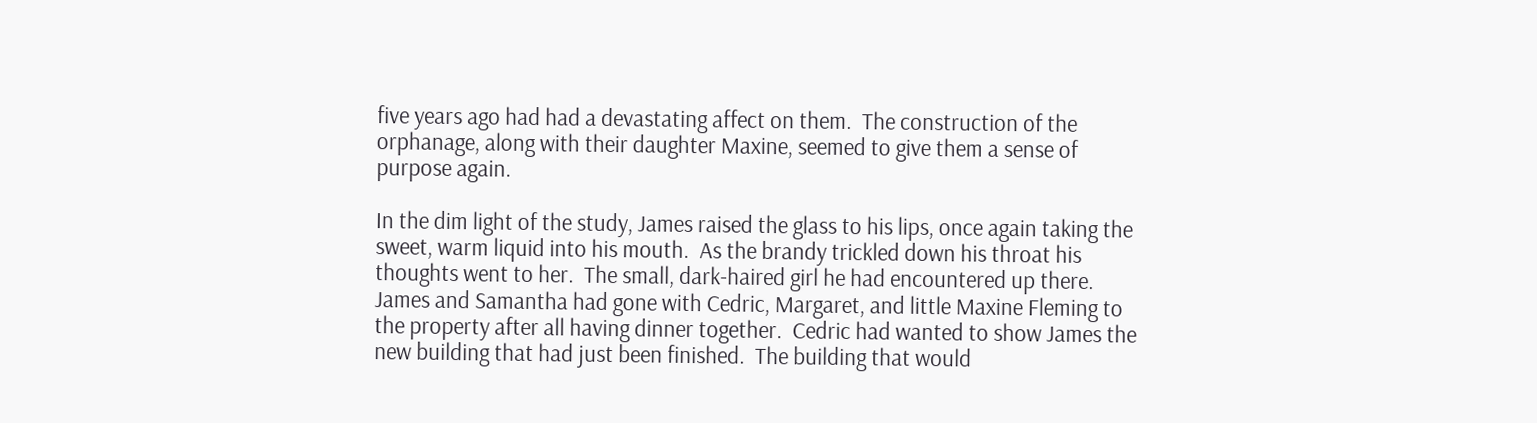five years ago had had a devastating affect on them.  The construction of the orphanage, along with their daughter Maxine, seemed to give them a sense of purpose again.

In the dim light of the study, James raised the glass to his lips, once again taking the sweet, warm liquid into his mouth.  As the brandy trickled down his throat his thoughts went to her.  The small, dark-haired girl he had encountered up there.
James and Samantha had gone with Cedric, Margaret, and little Maxine Fleming to the property after all having dinner together.  Cedric had wanted to show James the new building that had just been finished.  The building that would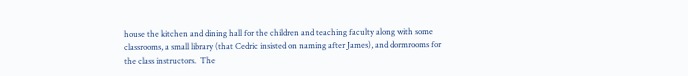house the kitchen and dining hall for the children and teaching faculty along with some classrooms, a small library (that Cedric insisted on naming after James), and dormrooms for the class instructors.  The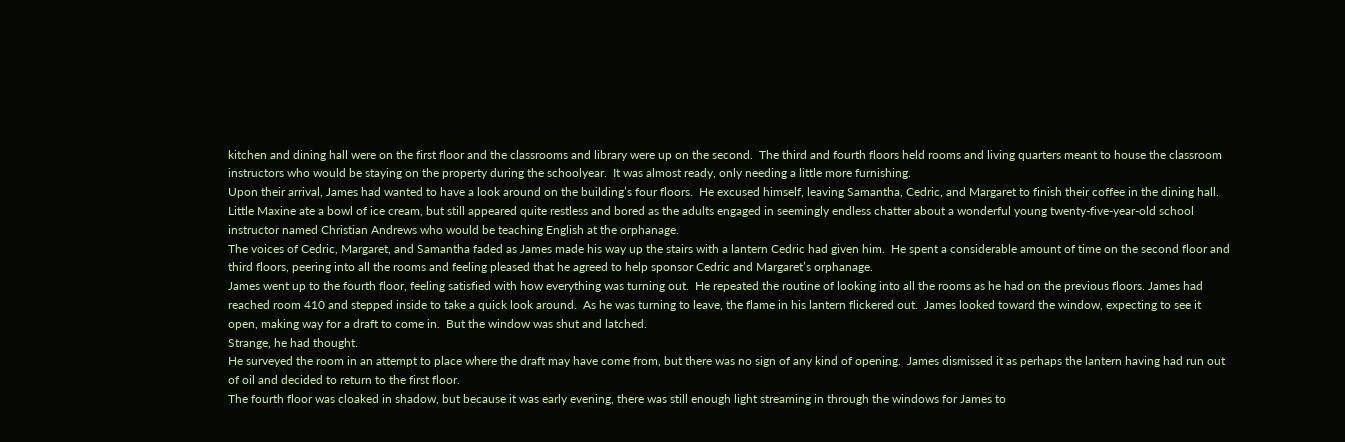kitchen and dining hall were on the first floor and the classrooms and library were up on the second.  The third and fourth floors held rooms and living quarters meant to house the classroom instructors who would be staying on the property during the schoolyear.  It was almost ready, only needing a little more furnishing.
Upon their arrival, James had wanted to have a look around on the building’s four floors.  He excused himself, leaving Samantha, Cedric, and Margaret to finish their coffee in the dining hall.  Little Maxine ate a bowl of ice cream, but still appeared quite restless and bored as the adults engaged in seemingly endless chatter about a wonderful young twenty-five-year-old school instructor named Christian Andrews who would be teaching English at the orphanage.
The voices of Cedric, Margaret, and Samantha faded as James made his way up the stairs with a lantern Cedric had given him.  He spent a considerable amount of time on the second floor and third floors, peering into all the rooms and feeling pleased that he agreed to help sponsor Cedric and Margaret’s orphanage.
James went up to the fourth floor, feeling satisfied with how everything was turning out.  He repeated the routine of looking into all the rooms as he had on the previous floors. James had reached room 410 and stepped inside to take a quick look around.  As he was turning to leave, the flame in his lantern flickered out.  James looked toward the window, expecting to see it open, making way for a draft to come in.  But the window was shut and latched.
Strange, he had thought.
He surveyed the room in an attempt to place where the draft may have come from, but there was no sign of any kind of opening.  James dismissed it as perhaps the lantern having had run out of oil and decided to return to the first floor.
The fourth floor was cloaked in shadow, but because it was early evening, there was still enough light streaming in through the windows for James to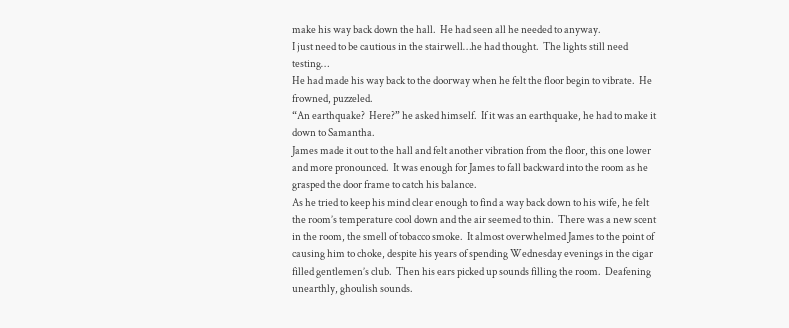make his way back down the hall.  He had seen all he needed to anyway.
I just need to be cautious in the stairwell…he had thought.  The lights still need testing…
He had made his way back to the doorway when he felt the floor begin to vibrate.  He frowned, puzzeled.
“An earthquake?  Here?” he asked himself.  If it was an earthquake, he had to make it down to Samantha.
James made it out to the hall and felt another vibration from the floor, this one lower and more pronounced.  It was enough for James to fall backward into the room as he grasped the door frame to catch his balance.
As he tried to keep his mind clear enough to find a way back down to his wife, he felt the room’s temperature cool down and the air seemed to thin.  There was a new scent in the room, the smell of tobacco smoke.  It almost overwhelmed James to the point of causing him to choke, despite his years of spending Wednesday evenings in the cigar filled gentlemen’s club.  Then his ears picked up sounds filling the room.  Deafening unearthly, ghoulish sounds.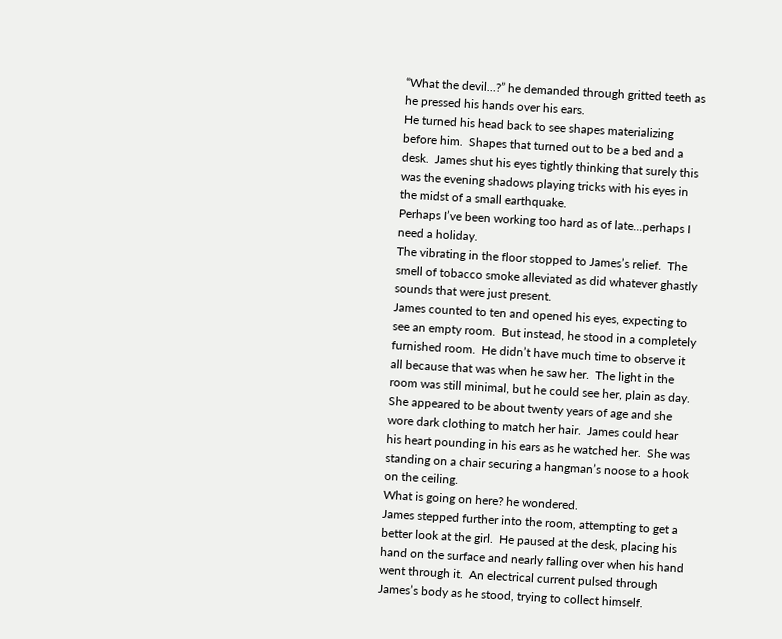“What the devil…?” he demanded through gritted teeth as he pressed his hands over his ears.
He turned his head back to see shapes materializing before him.  Shapes that turned out to be a bed and a desk.  James shut his eyes tightly thinking that surely this was the evening shadows playing tricks with his eyes in the midst of a small earthquake.
Perhaps I’ve been working too hard as of late...perhaps I need a holiday.
The vibrating in the floor stopped to James’s relief.  The smell of tobacco smoke alleviated as did whatever ghastly sounds that were just present.
James counted to ten and opened his eyes, expecting to see an empty room.  But instead, he stood in a completely furnished room.  He didn’t have much time to observe it all because that was when he saw her.  The light in the room was still minimal, but he could see her, plain as day.  She appeared to be about twenty years of age and she wore dark clothing to match her hair.  James could hear his heart pounding in his ears as he watched her.  She was standing on a chair securing a hangman’s noose to a hook on the ceiling.
What is going on here? he wondered.
James stepped further into the room, attempting to get a better look at the girl.  He paused at the desk, placing his hand on the surface and nearly falling over when his hand went through it.  An electrical current pulsed through James’s body as he stood, trying to collect himself.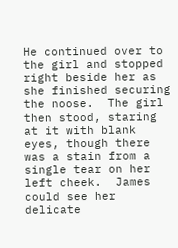He continued over to the girl and stopped right beside her as she finished securing the noose.  The girl then stood, staring at it with blank eyes, though there was a stain from a single tear on her left cheek.  James could see her delicate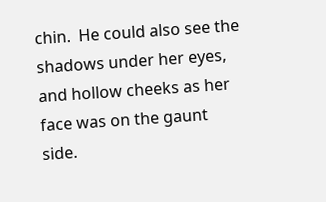chin.  He could also see the shadows under her eyes, and hollow cheeks as her face was on the gaunt side.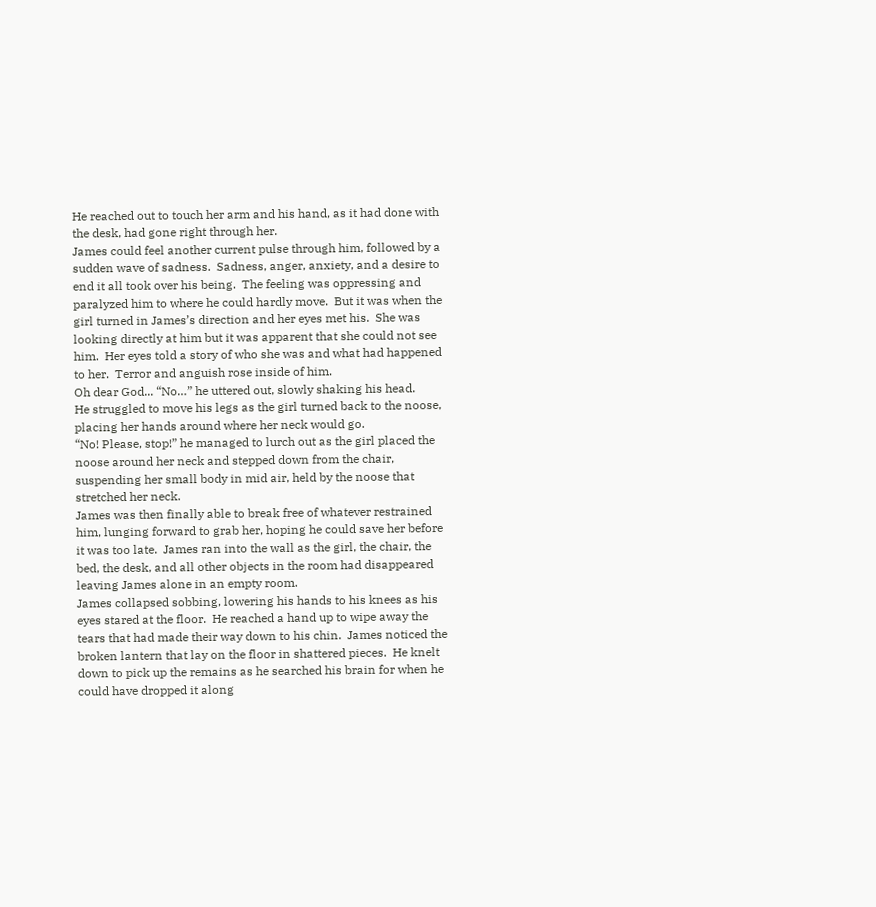He reached out to touch her arm and his hand, as it had done with the desk, had gone right through her.
James could feel another current pulse through him, followed by a sudden wave of sadness.  Sadness, anger, anxiety, and a desire to end it all took over his being.  The feeling was oppressing and paralyzed him to where he could hardly move.  But it was when the girl turned in James’s direction and her eyes met his.  She was looking directly at him but it was apparent that she could not see him.  Her eyes told a story of who she was and what had happened to her.  Terror and anguish rose inside of him.
Oh dear God... “No…” he uttered out, slowly shaking his head.
He struggled to move his legs as the girl turned back to the noose, placing her hands around where her neck would go.
“No! Please, stop!” he managed to lurch out as the girl placed the noose around her neck and stepped down from the chair, suspending her small body in mid air, held by the noose that stretched her neck.
James was then finally able to break free of whatever restrained him, lunging forward to grab her, hoping he could save her before it was too late.  James ran into the wall as the girl, the chair, the bed, the desk, and all other objects in the room had disappeared leaving James alone in an empty room.
James collapsed sobbing, lowering his hands to his knees as his eyes stared at the floor.  He reached a hand up to wipe away the tears that had made their way down to his chin.  James noticed the broken lantern that lay on the floor in shattered pieces.  He knelt down to pick up the remains as he searched his brain for when he could have dropped it along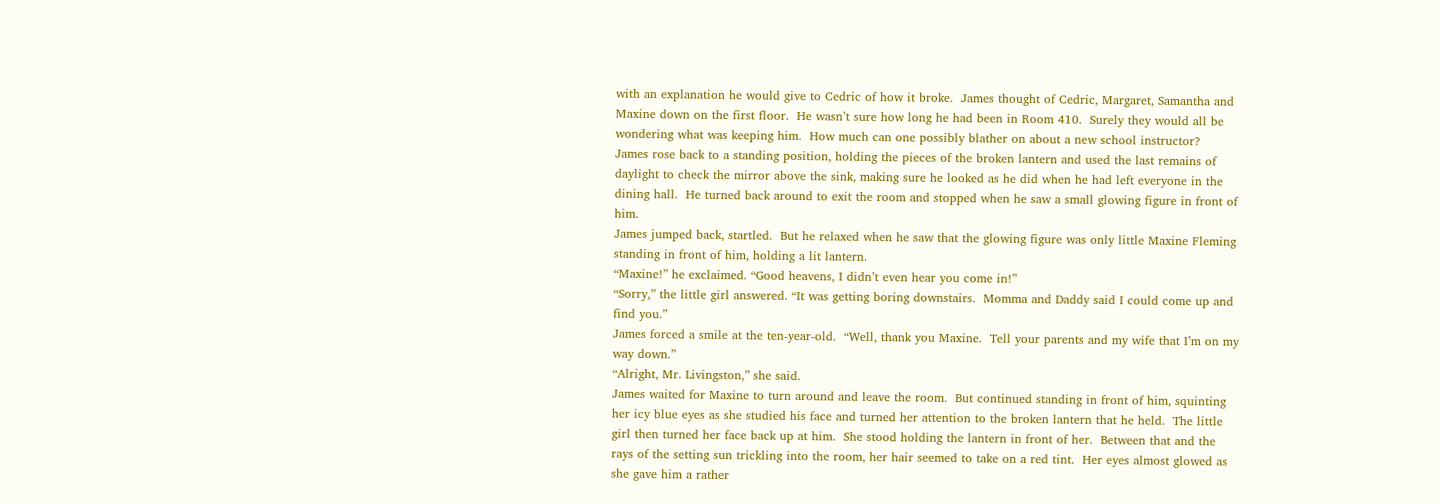with an explanation he would give to Cedric of how it broke.  James thought of Cedric, Margaret, Samantha and Maxine down on the first floor.  He wasn’t sure how long he had been in Room 410.  Surely they would all be wondering what was keeping him.  How much can one possibly blather on about a new school instructor?
James rose back to a standing position, holding the pieces of the broken lantern and used the last remains of daylight to check the mirror above the sink, making sure he looked as he did when he had left everyone in the dining hall.  He turned back around to exit the room and stopped when he saw a small glowing figure in front of him.
James jumped back, startled.  But he relaxed when he saw that the glowing figure was only little Maxine Fleming standing in front of him, holding a lit lantern.
“Maxine!” he exclaimed. “Good heavens, I didn’t even hear you come in!”
“Sorry,” the little girl answered. “It was getting boring downstairs.  Momma and Daddy said I could come up and find you.”
James forced a smile at the ten-year-old.  “Well, thank you Maxine.  Tell your parents and my wife that I’m on my way down.”
“Alright, Mr. Livingston,” she said.
James waited for Maxine to turn around and leave the room.  But continued standing in front of him, squinting her icy blue eyes as she studied his face and turned her attention to the broken lantern that he held.  The little girl then turned her face back up at him.  She stood holding the lantern in front of her.  Between that and the rays of the setting sun trickling into the room, her hair seemed to take on a red tint.  Her eyes almost glowed as she gave him a rather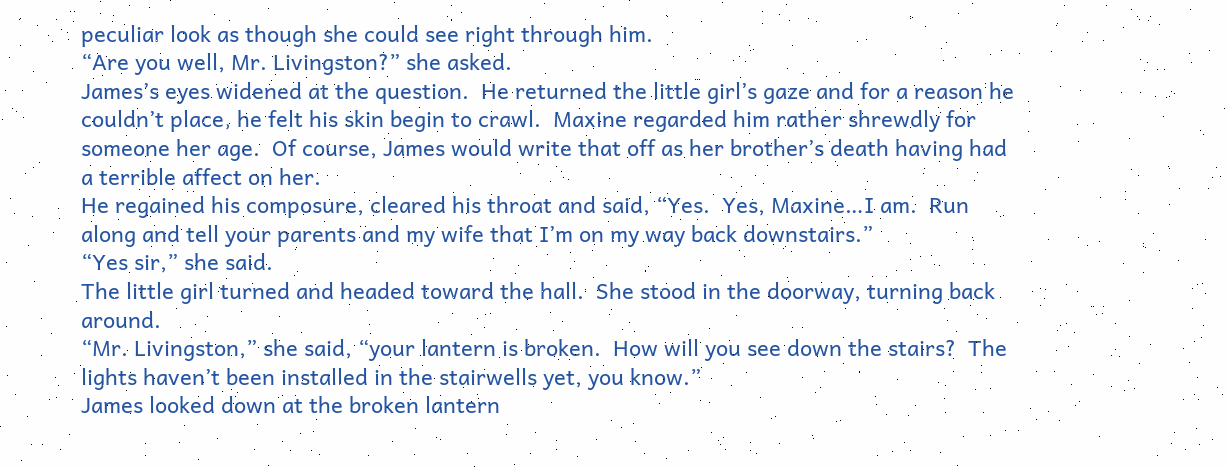peculiar look as though she could see right through him.
“Are you well, Mr. Livingston?” she asked.
James’s eyes widened at the question.  He returned the little girl’s gaze and for a reason he couldn’t place, he felt his skin begin to crawl.  Maxine regarded him rather shrewdly for someone her age.  Of course, James would write that off as her brother’s death having had a terrible affect on her.
He regained his composure, cleared his throat and said, “Yes.  Yes, Maxine…I am.  Run along and tell your parents and my wife that I’m on my way back downstairs.”
“Yes sir,” she said.
The little girl turned and headed toward the hall.  She stood in the doorway, turning back around.
“Mr. Livingston,” she said, “your lantern is broken.  How will you see down the stairs?  The lights haven’t been installed in the stairwells yet, you know.”
James looked down at the broken lantern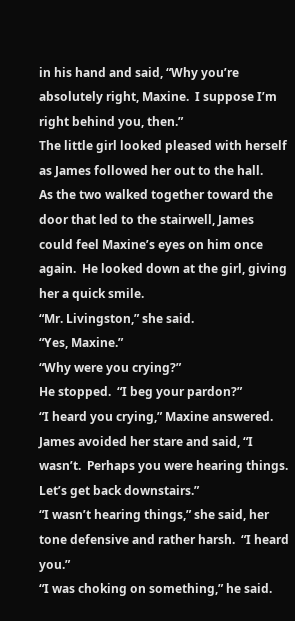in his hand and said, “Why you’re absolutely right, Maxine.  I suppose I’m right behind you, then.”
The little girl looked pleased with herself as James followed her out to the hall.
As the two walked together toward the door that led to the stairwell, James could feel Maxine’s eyes on him once again.  He looked down at the girl, giving her a quick smile.
“Mr. Livingston,” she said.
“Yes, Maxine.”
“Why were you crying?”
He stopped.  “I beg your pardon?”
“I heard you crying,” Maxine answered.
James avoided her stare and said, “I wasn’t.  Perhaps you were hearing things.  Let’s get back downstairs.”
“I wasn’t hearing things,” she said, her tone defensive and rather harsh.  “I heard you.”
“I was choking on something,” he said.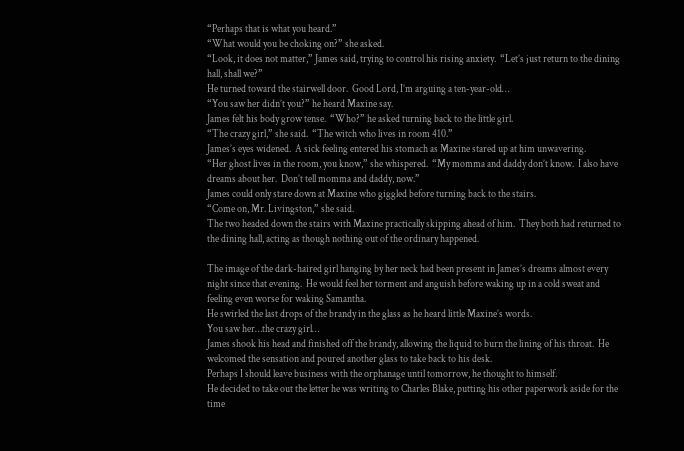“Perhaps that is what you heard.”
“What would you be choking on?” she asked.
“Look, it does not matter,” James said, trying to control his rising anxiety.  “Let’s just return to the dining hall, shall we?”
He turned toward the stairwell door.  Good Lord, I’m arguing a ten-year-old…
“You saw her didn’t you?” he heard Maxine say.
James felt his body grow tense.  “Who?” he asked turning back to the little girl.
“The crazy girl,” she said.  “The witch who lives in room 410.”
James’s eyes widened.  A sick feeling entered his stomach as Maxine stared up at him unwavering.
“Her ghost lives in the room, you know,” she whispered.  “My momma and daddy don’t know.  I also have dreams about her.  Don’t tell momma and daddy, now.”
James could only stare down at Maxine who giggled before turning back to the stairs.
“Come on, Mr. Livingston,” she said.
The two headed down the stairs with Maxine practically skipping ahead of him.  They both had returned to the dining hall, acting as though nothing out of the ordinary happened.

The image of the dark-haired girl hanging by her neck had been present in James’s dreams almost every night since that evening.  He would feel her torment and anguish before waking up in a cold sweat and feeling even worse for waking Samantha.
He swirled the last drops of the brandy in the glass as he heard little Maxine’s words.
You saw her…the crazy girl…
James shook his head and finished off the brandy, allowing the liquid to burn the lining of his throat.  He welcomed the sensation and poured another glass to take back to his desk.
Perhaps I should leave business with the orphanage until tomorrow, he thought to himself.
He decided to take out the letter he was writing to Charles Blake, putting his other paperwork aside for the time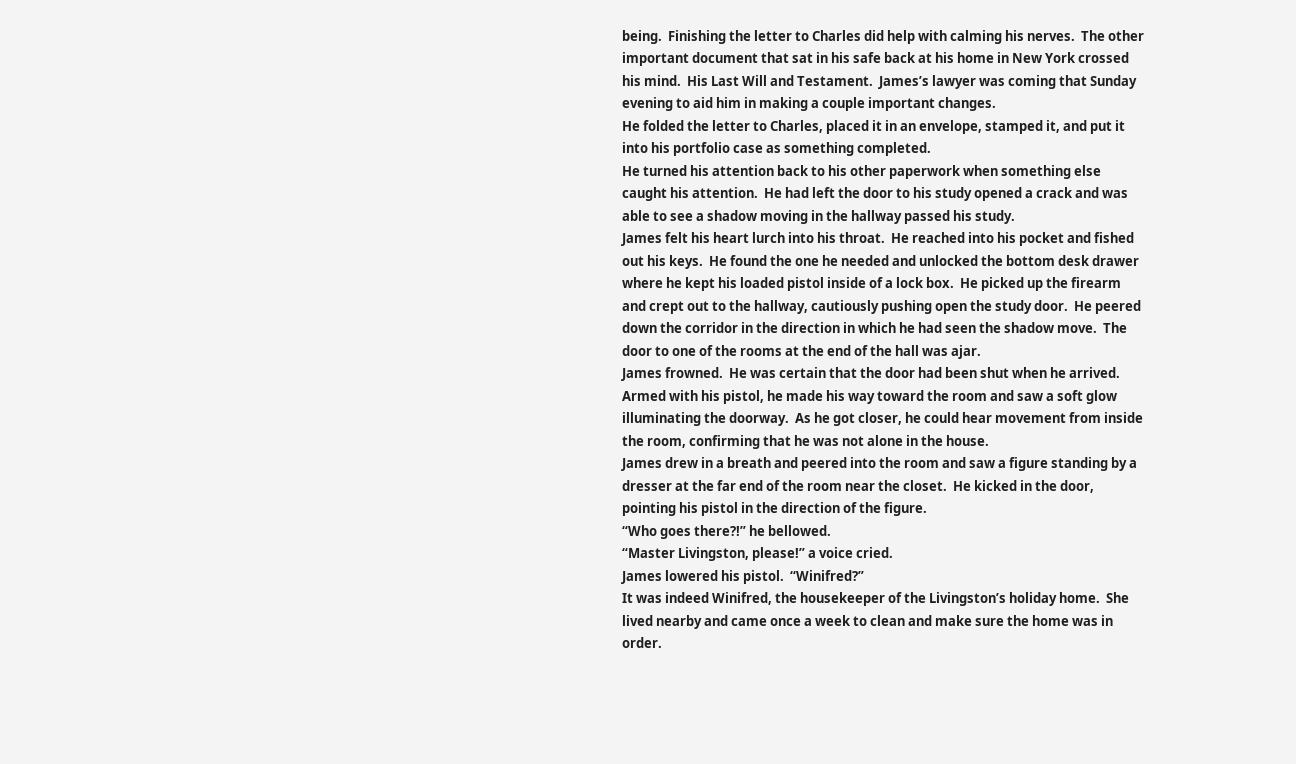being.  Finishing the letter to Charles did help with calming his nerves.  The other important document that sat in his safe back at his home in New York crossed his mind.  His Last Will and Testament.  James’s lawyer was coming that Sunday evening to aid him in making a couple important changes.
He folded the letter to Charles, placed it in an envelope, stamped it, and put it into his portfolio case as something completed.
He turned his attention back to his other paperwork when something else caught his attention.  He had left the door to his study opened a crack and was able to see a shadow moving in the hallway passed his study.
James felt his heart lurch into his throat.  He reached into his pocket and fished out his keys.  He found the one he needed and unlocked the bottom desk drawer where he kept his loaded pistol inside of a lock box.  He picked up the firearm and crept out to the hallway, cautiously pushing open the study door.  He peered down the corridor in the direction in which he had seen the shadow move.  The door to one of the rooms at the end of the hall was ajar.
James frowned.  He was certain that the door had been shut when he arrived.
Armed with his pistol, he made his way toward the room and saw a soft glow illuminating the doorway.  As he got closer, he could hear movement from inside the room, confirming that he was not alone in the house.
James drew in a breath and peered into the room and saw a figure standing by a dresser at the far end of the room near the closet.  He kicked in the door, pointing his pistol in the direction of the figure.
“Who goes there?!” he bellowed.
“Master Livingston, please!” a voice cried.
James lowered his pistol.  “Winifred?”
It was indeed Winifred, the housekeeper of the Livingston’s holiday home.  She lived nearby and came once a week to clean and make sure the home was in order.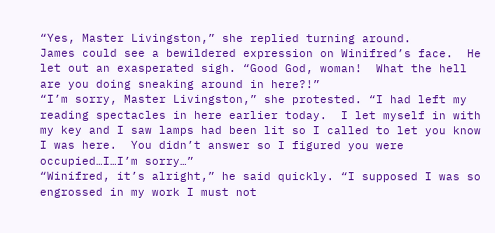“Yes, Master Livingston,” she replied turning around.
James could see a bewildered expression on Winifred’s face.  He let out an exasperated sigh. “Good God, woman!  What the hell are you doing sneaking around in here?!”
“I’m sorry, Master Livingston,” she protested. “I had left my reading spectacles in here earlier today.  I let myself in with my key and I saw lamps had been lit so I called to let you know I was here.  You didn’t answer so I figured you were occupied…I…I’m sorry…”
“Winifred, it’s alright,” he said quickly. “I supposed I was so engrossed in my work I must not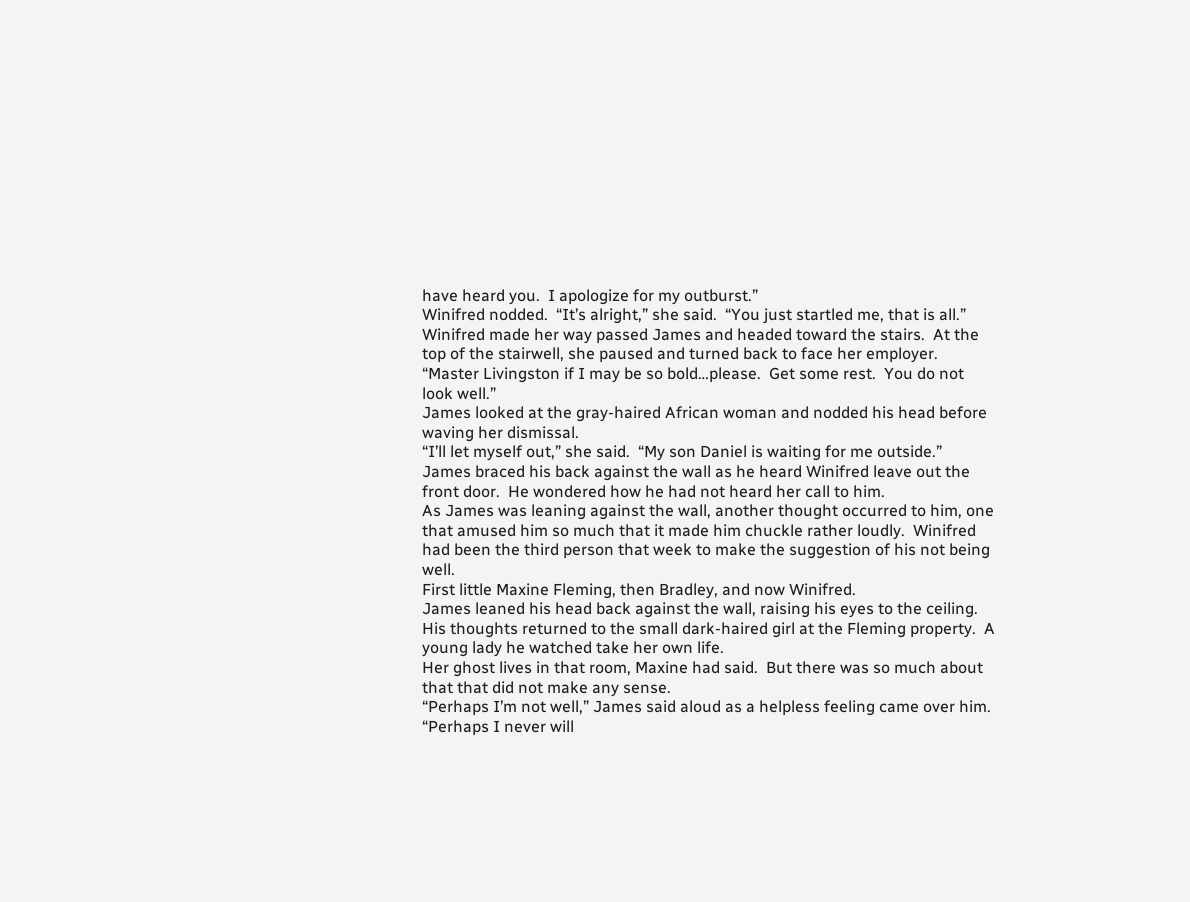have heard you.  I apologize for my outburst.”
Winifred nodded.  “It’s alright,” she said.  “You just startled me, that is all.”
Winifred made her way passed James and headed toward the stairs.  At the top of the stairwell, she paused and turned back to face her employer.
“Master Livingston if I may be so bold…please.  Get some rest.  You do not look well.”
James looked at the gray-haired African woman and nodded his head before waving her dismissal.
“I’ll let myself out,” she said.  “My son Daniel is waiting for me outside.”
James braced his back against the wall as he heard Winifred leave out the front door.  He wondered how he had not heard her call to him.
As James was leaning against the wall, another thought occurred to him, one that amused him so much that it made him chuckle rather loudly.  Winifred had been the third person that week to make the suggestion of his not being well.
First little Maxine Fleming, then Bradley, and now Winifred.
James leaned his head back against the wall, raising his eyes to the ceiling.  His thoughts returned to the small dark-haired girl at the Fleming property.  A young lady he watched take her own life.
Her ghost lives in that room, Maxine had said.  But there was so much about that that did not make any sense.
“Perhaps I’m not well,” James said aloud as a helpless feeling came over him. “Perhaps I never will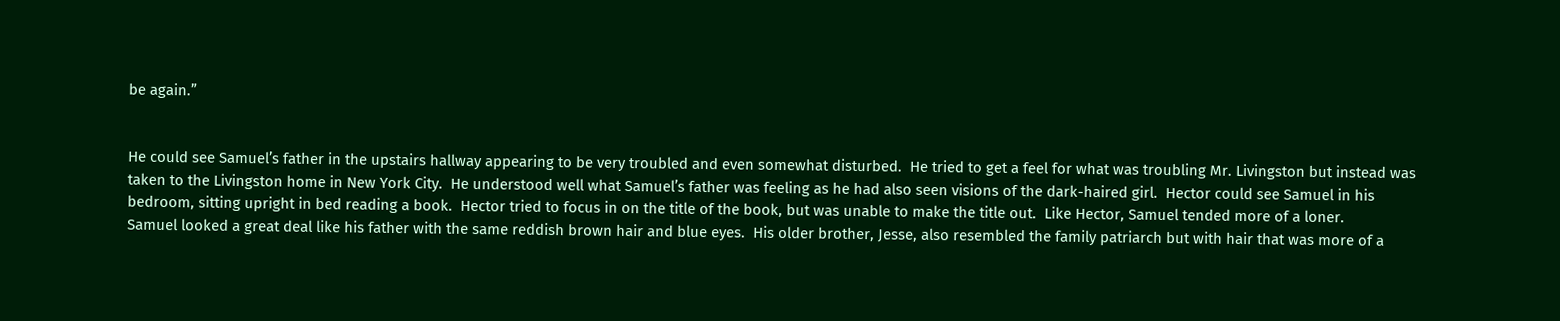be again.”


He could see Samuel’s father in the upstairs hallway appearing to be very troubled and even somewhat disturbed.  He tried to get a feel for what was troubling Mr. Livingston but instead was taken to the Livingston home in New York City.  He understood well what Samuel’s father was feeling as he had also seen visions of the dark-haired girl.  Hector could see Samuel in his bedroom, sitting upright in bed reading a book.  Hector tried to focus in on the title of the book, but was unable to make the title out.  Like Hector, Samuel tended more of a loner.
Samuel looked a great deal like his father with the same reddish brown hair and blue eyes.  His older brother, Jesse, also resembled the family patriarch but with hair that was more of a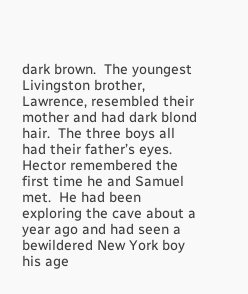dark brown.  The youngest Livingston brother, Lawrence, resembled their mother and had dark blond hair.  The three boys all had their father’s eyes.
Hector remembered the first time he and Samuel met.  He had been exploring the cave about a year ago and had seen a bewildered New York boy his age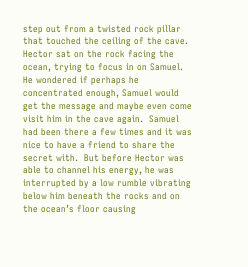step out from a twisted rock pillar that touched the ceiling of the cave.
Hector sat on the rock facing the ocean, trying to focus in on Samuel.  He wondered if perhaps he concentrated enough, Samuel would get the message and maybe even come visit him in the cave again.  Samuel had been there a few times and it was nice to have a friend to share the secret with.  But before Hector was able to channel his energy, he was interrupted by a low rumble vibrating below him beneath the rocks and on the ocean’s floor causing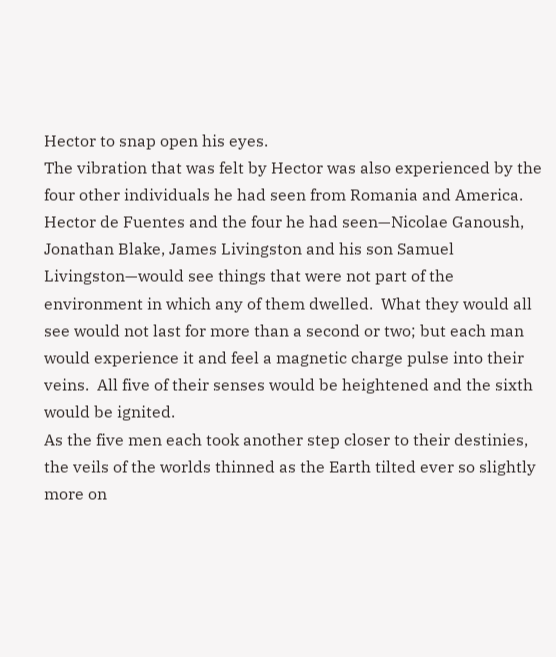Hector to snap open his eyes.
The vibration that was felt by Hector was also experienced by the four other individuals he had seen from Romania and America.  Hector de Fuentes and the four he had seen—Nicolae Ganoush, Jonathan Blake, James Livingston and his son Samuel Livingston—would see things that were not part of the environment in which any of them dwelled.  What they would all see would not last for more than a second or two; but each man would experience it and feel a magnetic charge pulse into their veins.  All five of their senses would be heightened and the sixth would be ignited.
As the five men each took another step closer to their destinies, the veils of the worlds thinned as the Earth tilted ever so slightly more on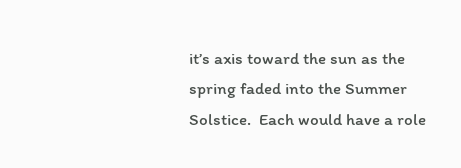it’s axis toward the sun as the spring faded into the Summer Solstice.  Each would have a role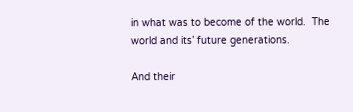in what was to become of the world.  The world and its’ future generations.

And their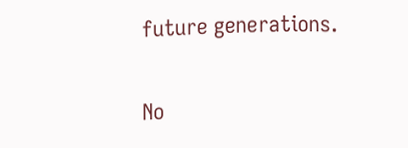future generations.

No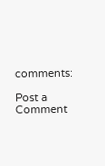comments:

Post a Comment